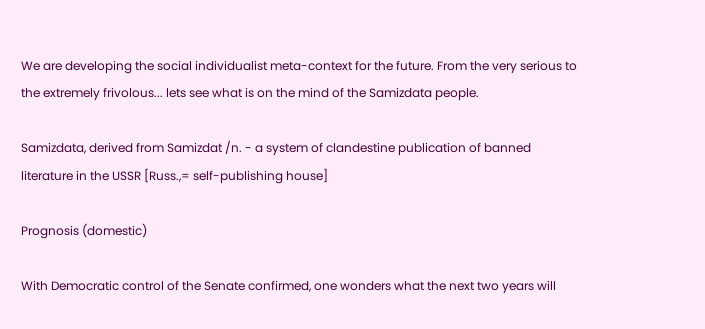We are developing the social individualist meta-context for the future. From the very serious to the extremely frivolous... lets see what is on the mind of the Samizdata people.

Samizdata, derived from Samizdat /n. - a system of clandestine publication of banned literature in the USSR [Russ.,= self-publishing house]

Prognosis (domestic)

With Democratic control of the Senate confirmed, one wonders what the next two years will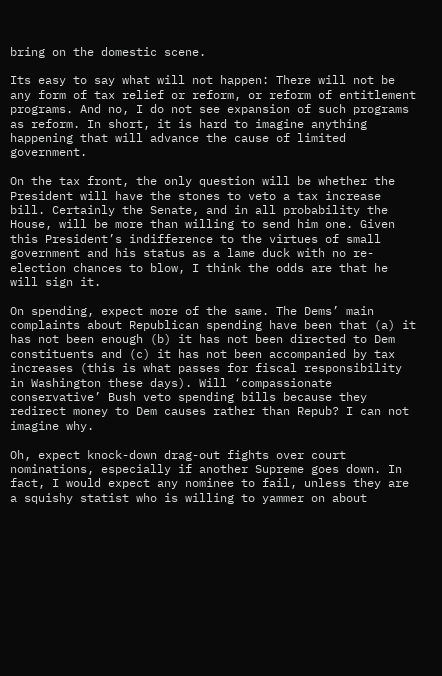bring on the domestic scene.

Its easy to say what will not happen: There will not be any form of tax relief or reform, or reform of entitlement programs. And no, I do not see expansion of such programs as reform. In short, it is hard to imagine anything happening that will advance the cause of limited government.

On the tax front, the only question will be whether the President will have the stones to veto a tax increase bill. Certainly the Senate, and in all probability the House, will be more than willing to send him one. Given this President’s indifference to the virtues of small government and his status as a lame duck with no re-election chances to blow, I think the odds are that he will sign it.

On spending, expect more of the same. The Dems’ main complaints about Republican spending have been that (a) it has not been enough (b) it has not been directed to Dem constituents and (c) it has not been accompanied by tax increases (this is what passes for fiscal responsibility in Washington these days). Will ‘compassionate conservative’ Bush veto spending bills because they redirect money to Dem causes rather than Repub? I can not imagine why.

Oh, expect knock-down drag-out fights over court nominations, especially if another Supreme goes down. In fact, I would expect any nominee to fail, unless they are a squishy statist who is willing to yammer on about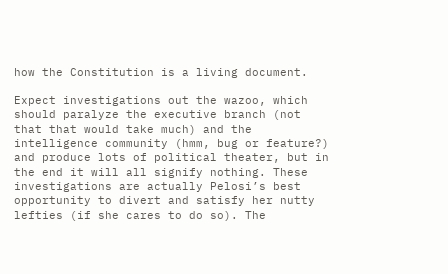how the Constitution is a living document.

Expect investigations out the wazoo, which should paralyze the executive branch (not that that would take much) and the intelligence community (hmm, bug or feature?) and produce lots of political theater, but in the end it will all signify nothing. These investigations are actually Pelosi’s best opportunity to divert and satisfy her nutty lefties (if she cares to do so). The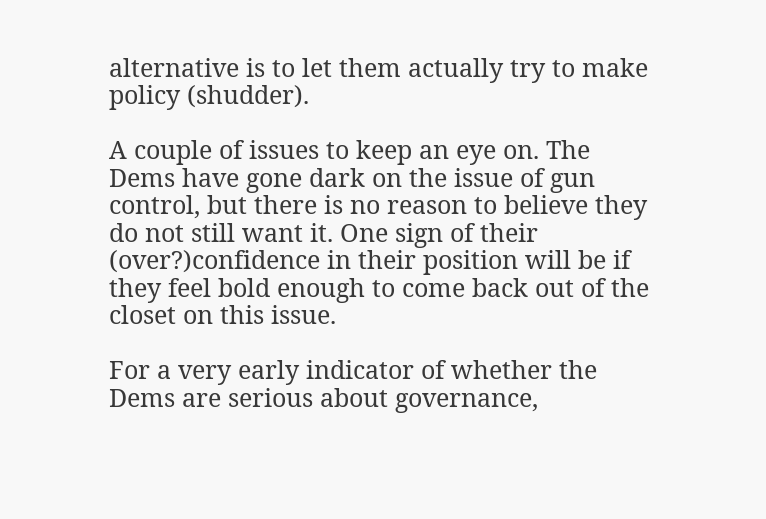alternative is to let them actually try to make policy (shudder).

A couple of issues to keep an eye on. The Dems have gone dark on the issue of gun control, but there is no reason to believe they do not still want it. One sign of their (over?)confidence in their position will be if they feel bold enough to come back out of the closet on this issue.

For a very early indicator of whether the Dems are serious about governance,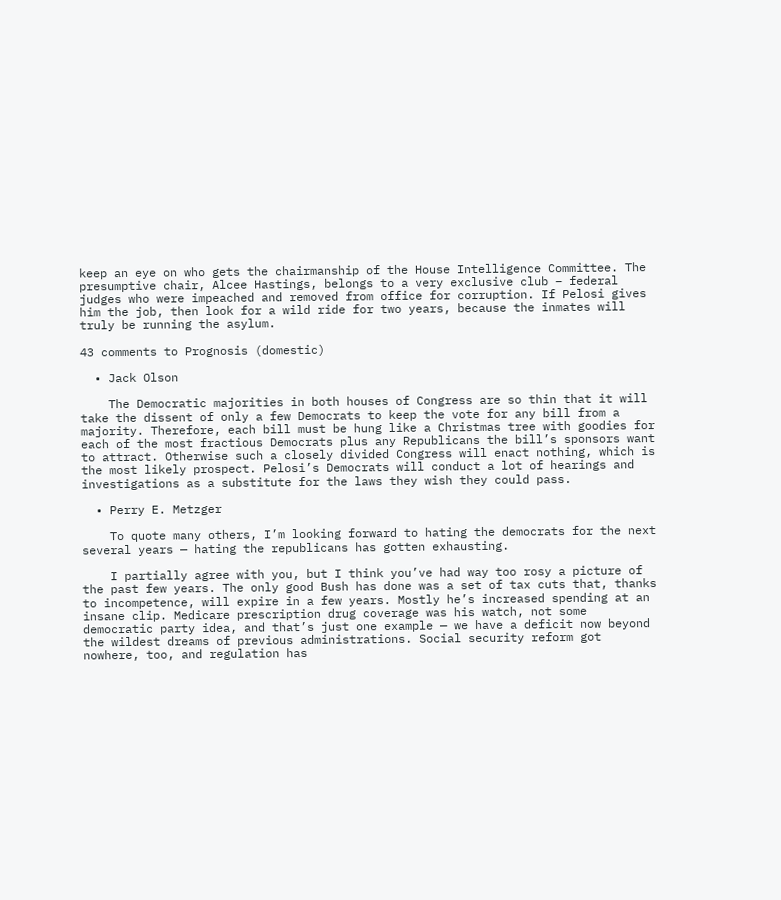keep an eye on who gets the chairmanship of the House Intelligence Committee. The presumptive chair, Alcee Hastings, belongs to a very exclusive club – federal judges who were impeached and removed from office for corruption. If Pelosi gives him the job, then look for a wild ride for two years, because the inmates will truly be running the asylum.

43 comments to Prognosis (domestic)

  • Jack Olson

    The Democratic majorities in both houses of Congress are so thin that it will take the dissent of only a few Democrats to keep the vote for any bill from a majority. Therefore, each bill must be hung like a Christmas tree with goodies for each of the most fractious Democrats plus any Republicans the bill’s sponsors want to attract. Otherwise such a closely divided Congress will enact nothing, which is the most likely prospect. Pelosi’s Democrats will conduct a lot of hearings and investigations as a substitute for the laws they wish they could pass.

  • Perry E. Metzger

    To quote many others, I’m looking forward to hating the democrats for the next several years — hating the republicans has gotten exhausting.

    I partially agree with you, but I think you’ve had way too rosy a picture of the past few years. The only good Bush has done was a set of tax cuts that, thanks to incompetence, will expire in a few years. Mostly he’s increased spending at an insane clip. Medicare prescription drug coverage was his watch, not some democratic party idea, and that’s just one example — we have a deficit now beyond the wildest dreams of previous administrations. Social security reform got nowhere, too, and regulation has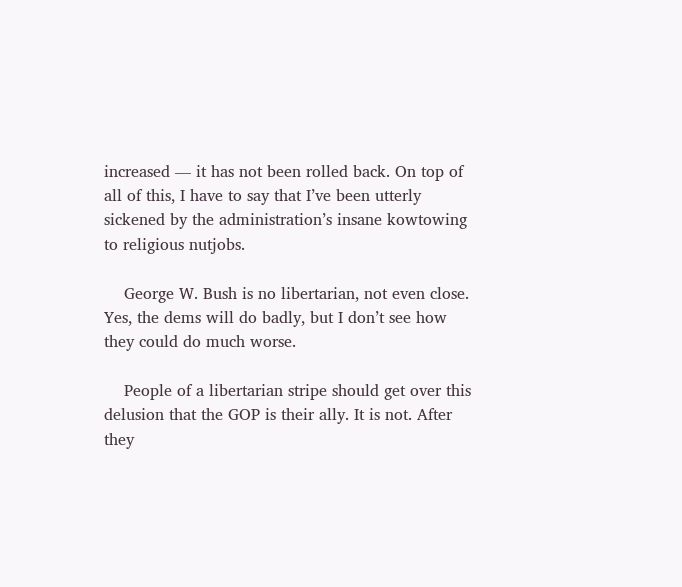increased — it has not been rolled back. On top of all of this, I have to say that I’ve been utterly sickened by the administration’s insane kowtowing to religious nutjobs.

    George W. Bush is no libertarian, not even close. Yes, the dems will do badly, but I don’t see how they could do much worse.

    People of a libertarian stripe should get over this delusion that the GOP is their ally. It is not. After they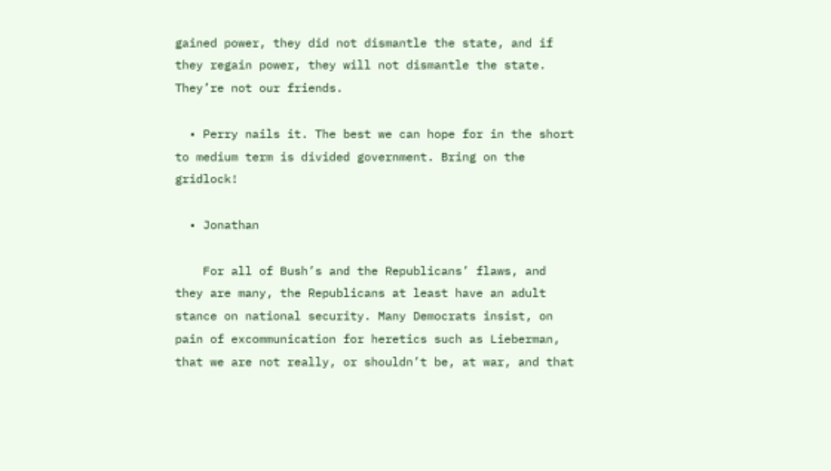gained power, they did not dismantle the state, and if they regain power, they will not dismantle the state. They’re not our friends.

  • Perry nails it. The best we can hope for in the short to medium term is divided government. Bring on the gridlock!

  • Jonathan

    For all of Bush’s and the Republicans’ flaws, and they are many, the Republicans at least have an adult stance on national security. Many Democrats insist, on pain of excommunication for heretics such as Lieberman, that we are not really, or shouldn’t be, at war, and that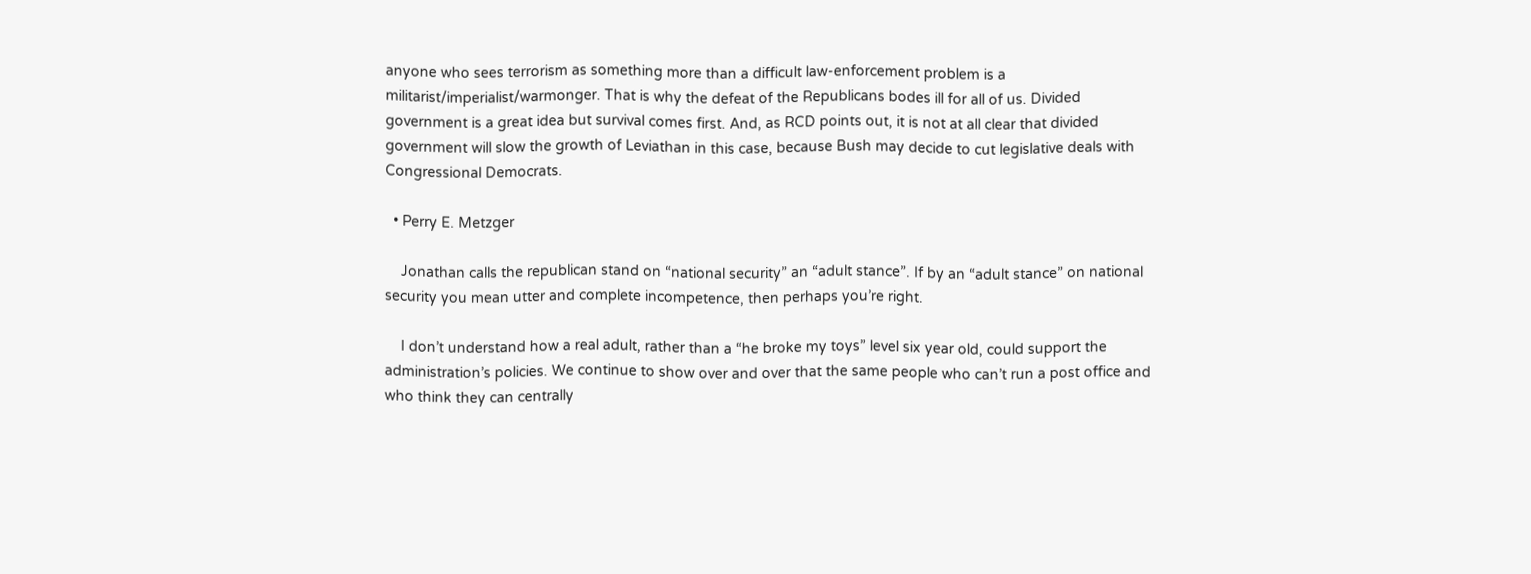anyone who sees terrorism as something more than a difficult law-enforcement problem is a militarist/imperialist/warmonger. That is why the defeat of the Republicans bodes ill for all of us. Divided government is a great idea but survival comes first. And, as RCD points out, it is not at all clear that divided government will slow the growth of Leviathan in this case, because Bush may decide to cut legislative deals with Congressional Democrats.

  • Perry E. Metzger

    Jonathan calls the republican stand on “national security” an “adult stance”. If by an “adult stance” on national security you mean utter and complete incompetence, then perhaps you’re right.

    I don’t understand how a real adult, rather than a “he broke my toys” level six year old, could support the administration’s policies. We continue to show over and over that the same people who can’t run a post office and who think they can centrally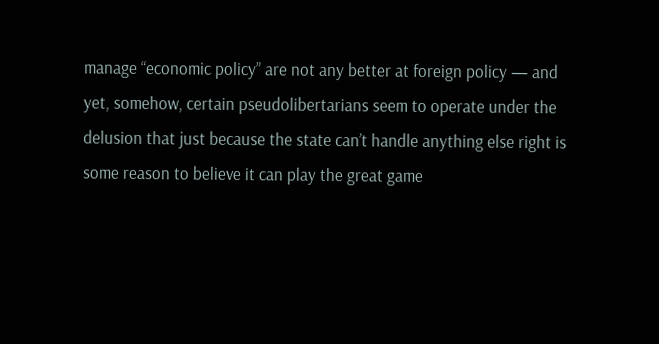manage “economic policy” are not any better at foreign policy — and yet, somehow, certain pseudolibertarians seem to operate under the delusion that just because the state can’t handle anything else right is some reason to believe it can play the great game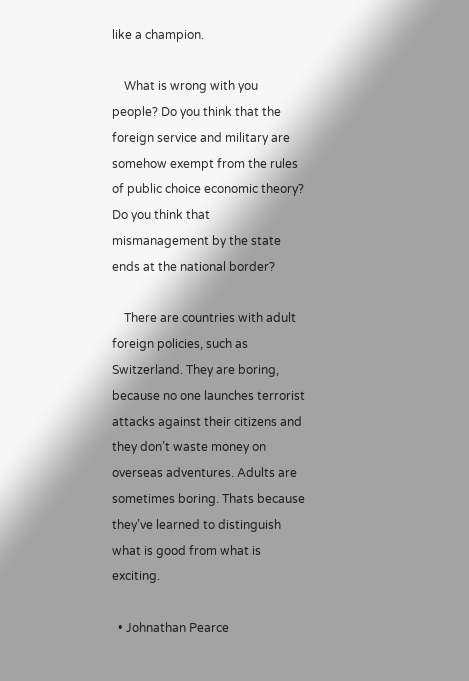like a champion.

    What is wrong with you people? Do you think that the foreign service and military are somehow exempt from the rules of public choice economic theory? Do you think that mismanagement by the state ends at the national border?

    There are countries with adult foreign policies, such as Switzerland. They are boring, because no one launches terrorist attacks against their citizens and they don’t waste money on overseas adventures. Adults are sometimes boring. Thats because they’ve learned to distinguish what is good from what is exciting.

  • Johnathan Pearce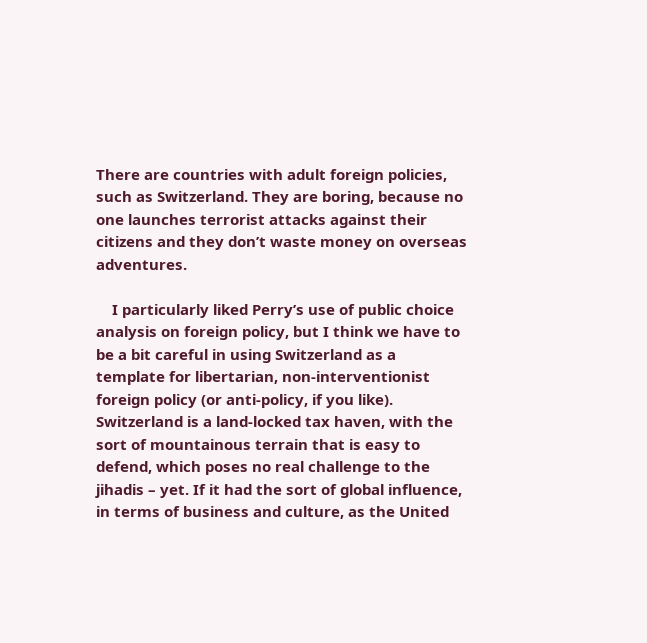There are countries with adult foreign policies, such as Switzerland. They are boring, because no one launches terrorist attacks against their citizens and they don’t waste money on overseas adventures.

    I particularly liked Perry’s use of public choice analysis on foreign policy, but I think we have to be a bit careful in using Switzerland as a template for libertarian, non-interventionist foreign policy (or anti-policy, if you like). Switzerland is a land-locked tax haven, with the sort of mountainous terrain that is easy to defend, which poses no real challenge to the jihadis – yet. If it had the sort of global influence, in terms of business and culture, as the United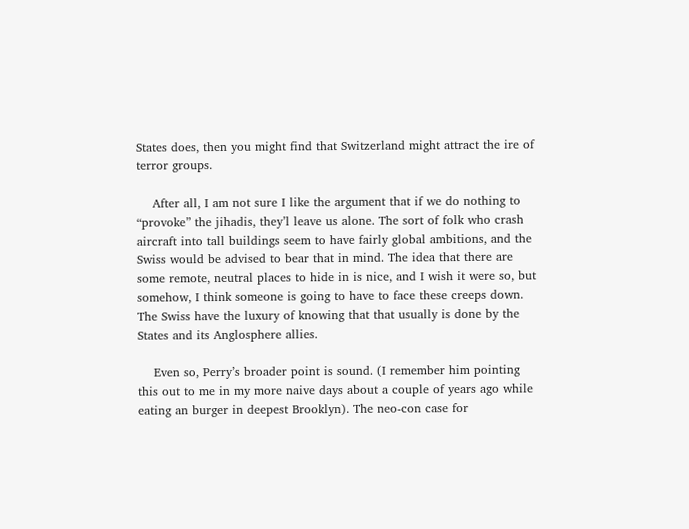States does, then you might find that Switzerland might attract the ire of terror groups.

    After all, I am not sure I like the argument that if we do nothing to “provoke” the jihadis, they’l leave us alone. The sort of folk who crash aircraft into tall buildings seem to have fairly global ambitions, and the Swiss would be advised to bear that in mind. The idea that there are some remote, neutral places to hide in is nice, and I wish it were so, but somehow, I think someone is going to have to face these creeps down. The Swiss have the luxury of knowing that that usually is done by the States and its Anglosphere allies.

    Even so, Perry’s broader point is sound. (I remember him pointing this out to me in my more naive days about a couple of years ago while eating an burger in deepest Brooklyn). The neo-con case for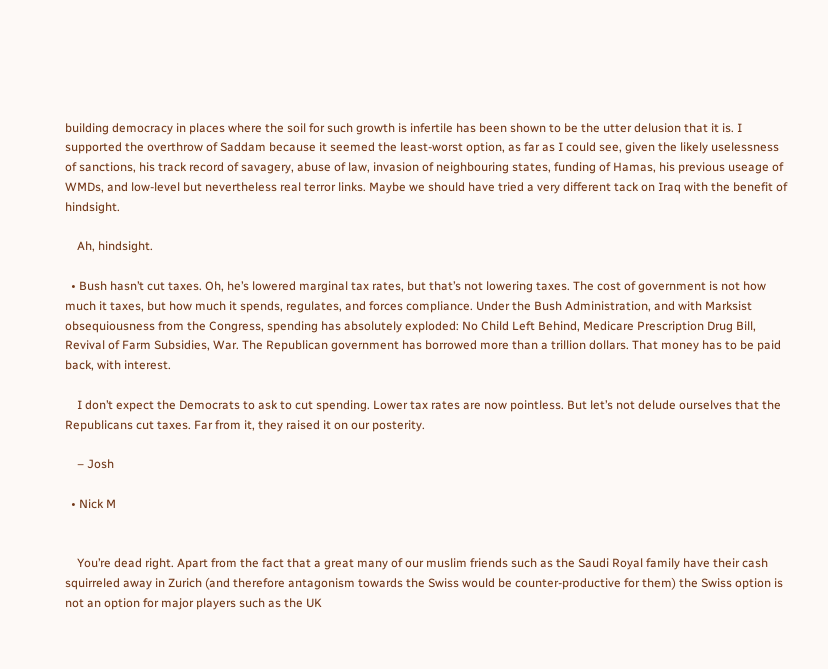building democracy in places where the soil for such growth is infertile has been shown to be the utter delusion that it is. I supported the overthrow of Saddam because it seemed the least-worst option, as far as I could see, given the likely uselessness of sanctions, his track record of savagery, abuse of law, invasion of neighbouring states, funding of Hamas, his previous useage of WMDs, and low-level but nevertheless real terror links. Maybe we should have tried a very different tack on Iraq with the benefit of hindsight.

    Ah, hindsight.

  • Bush hasn’t cut taxes. Oh, he’s lowered marginal tax rates, but that’s not lowering taxes. The cost of government is not how much it taxes, but how much it spends, regulates, and forces compliance. Under the Bush Administration, and with Marksist obsequiousness from the Congress, spending has absolutely exploded: No Child Left Behind, Medicare Prescription Drug Bill, Revival of Farm Subsidies, War. The Republican government has borrowed more than a trillion dollars. That money has to be paid back, with interest.

    I don’t expect the Democrats to ask to cut spending. Lower tax rates are now pointless. But let’s not delude ourselves that the Republicans cut taxes. Far from it, they raised it on our posterity.

    – Josh

  • Nick M


    You’re dead right. Apart from the fact that a great many of our muslim friends such as the Saudi Royal family have their cash squirreled away in Zurich (and therefore antagonism towards the Swiss would be counter-productive for them) the Swiss option is not an option for major players such as the UK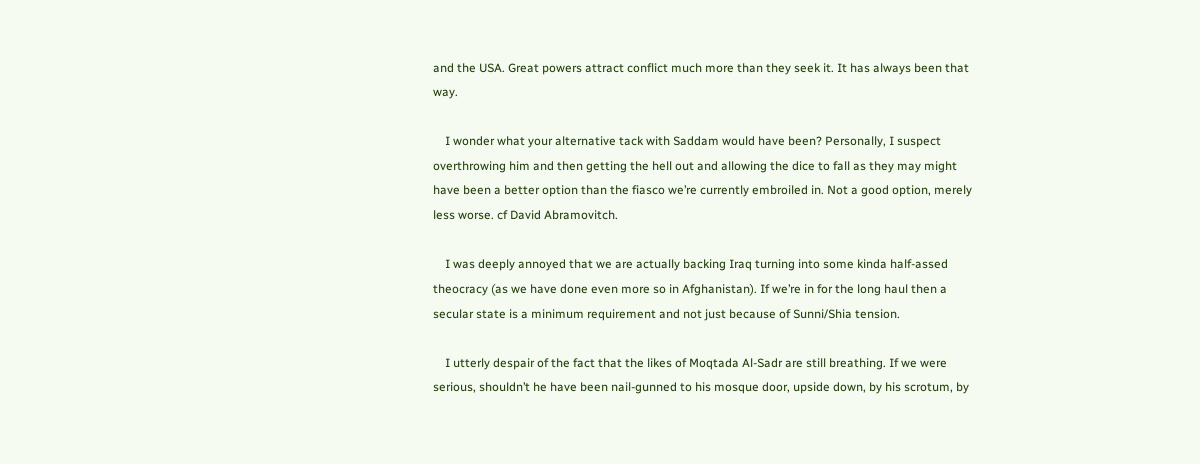and the USA. Great powers attract conflict much more than they seek it. It has always been that way.

    I wonder what your alternative tack with Saddam would have been? Personally, I suspect overthrowing him and then getting the hell out and allowing the dice to fall as they may might have been a better option than the fiasco we’re currently embroiled in. Not a good option, merely less worse. cf David Abramovitch.

    I was deeply annoyed that we are actually backing Iraq turning into some kinda half-assed theocracy (as we have done even more so in Afghanistan). If we’re in for the long haul then a secular state is a minimum requirement and not just because of Sunni/Shia tension.

    I utterly despair of the fact that the likes of Moqtada Al-Sadr are still breathing. If we were serious, shouldn’t he have been nail-gunned to his mosque door, upside down, by his scrotum, by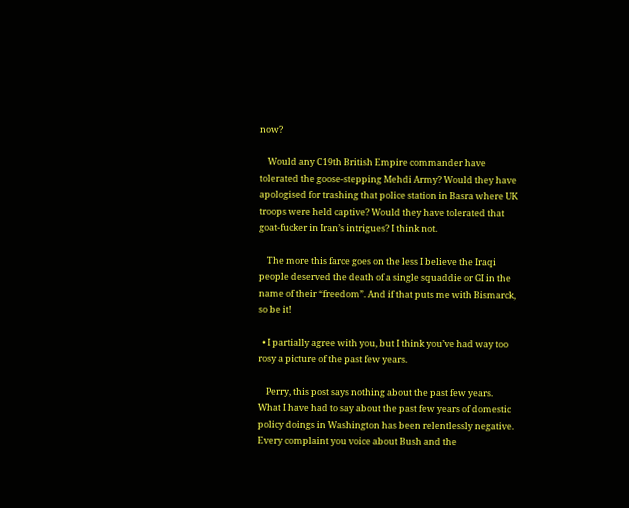now?

    Would any C19th British Empire commander have tolerated the goose-stepping Mehdi Army? Would they have apologised for trashing that police station in Basra where UK troops were held captive? Would they have tolerated that goat-fucker in Iran’s intrigues? I think not.

    The more this farce goes on the less I believe the Iraqi people deserved the death of a single squaddie or GI in the name of their “freedom”. And if that puts me with Bismarck, so be it!

  • I partially agree with you, but I think you’ve had way too rosy a picture of the past few years.

    Perry, this post says nothing about the past few years. What I have had to say about the past few years of domestic policy doings in Washington has been relentlessly negative. Every complaint you voice about Bush and the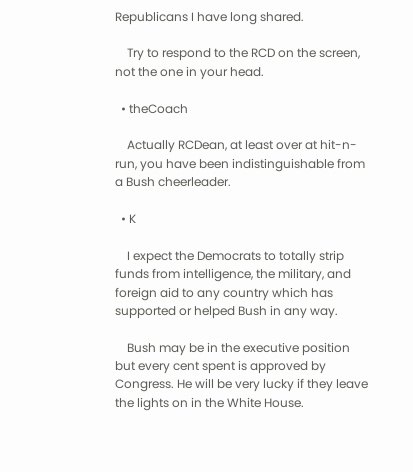Republicans I have long shared.

    Try to respond to the RCD on the screen, not the one in your head.

  • theCoach

    Actually RCDean, at least over at hit-n-run, you have been indistinguishable from a Bush cheerleader.

  • K

    I expect the Democrats to totally strip funds from intelligence, the military, and foreign aid to any country which has supported or helped Bush in any way.

    Bush may be in the executive position but every cent spent is approved by Congress. He will be very lucky if they leave the lights on in the White House.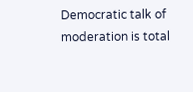Democratic talk of moderation is total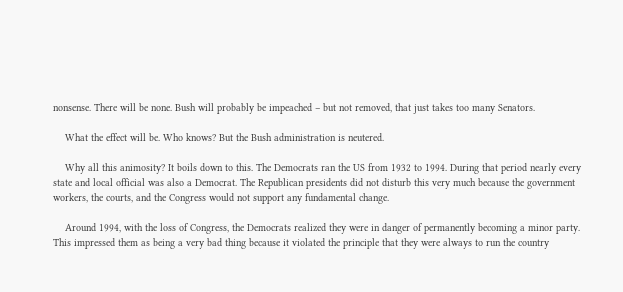nonsense. There will be none. Bush will probably be impeached – but not removed, that just takes too many Senators.

    What the effect will be. Who knows? But the Bush administration is neutered.

    Why all this animosity? It boils down to this. The Democrats ran the US from 1932 to 1994. During that period nearly every state and local official was also a Democrat. The Republican presidents did not disturb this very much because the government workers, the courts, and the Congress would not support any fundamental change.

    Around 1994, with the loss of Congress, the Democrats realized they were in danger of permanently becoming a minor party. This impressed them as being a very bad thing because it violated the principle that they were always to run the country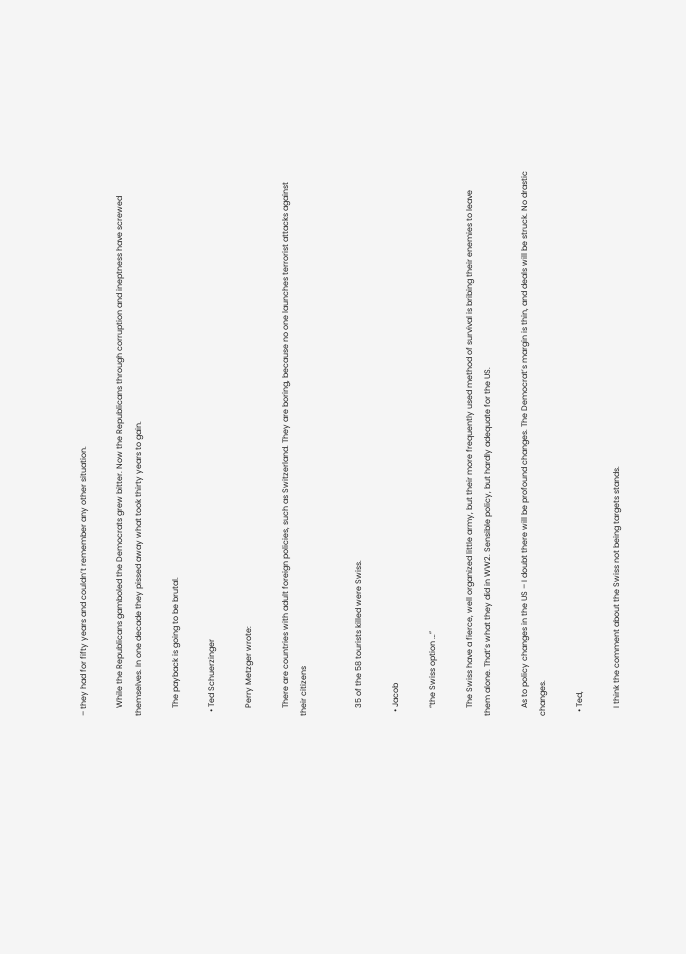– they had for fifty years and couldn’t remember any other situation.

    While the Republicans gamboled the Democrats grew bitter. Now the Republicans through corruption and ineptness have screwed themselves. In one decade they pissed away what took thirty years to gain.

    The payback is going to be brutal.

  • Ted Schuerzinger

    Perry Metzger wrote:

    There are countries with adult foreign policies, such as Switzerland. They are boring, because no one launches terrorist attacks against their citizens


    35 of the 58 tourists killed were Swiss.

  • Jacob

    “the Swiss option …”

    The Swiss have a fierce, well organized little army, but their more frequently used method of survival is bribing their enemies to leave them alone. That’s what they did in WW2. Sensible policy, but hardly adequate for the US.

    As to policy changes in the US – I doubt there will be profound changes. The Democrat’s margin is thin, and deals will be struck. No drastic changes.

  • Ted,

    I think the comment about the Swiss not being targets stands.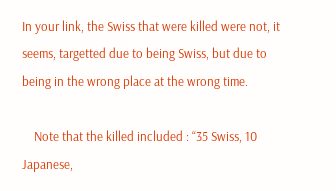In your link, the Swiss that were killed were not, it seems, targetted due to being Swiss, but due to being in the wrong place at the wrong time.

    Note that the killed included : “35 Swiss, 10 Japanese,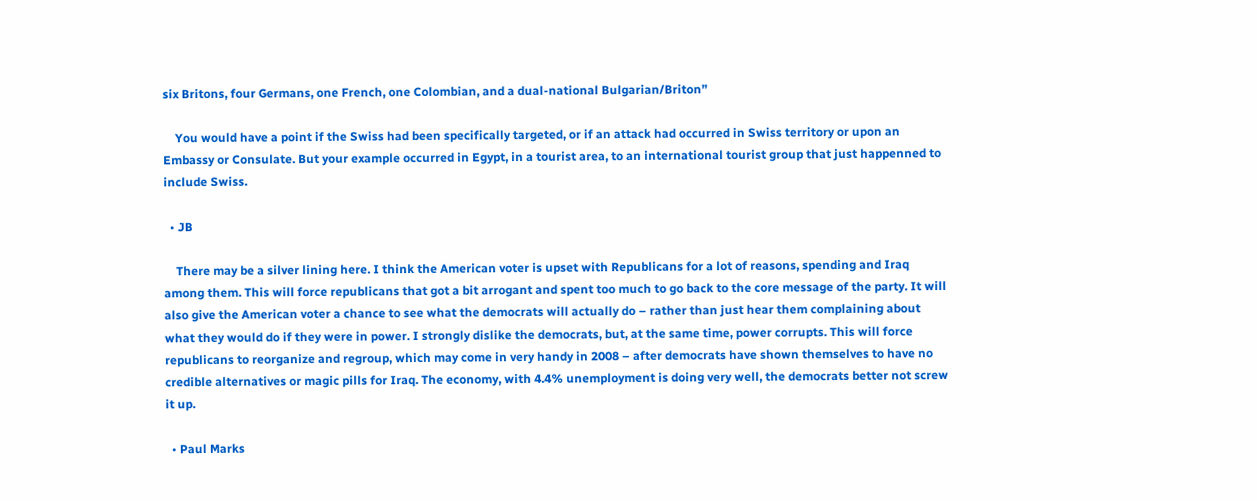six Britons, four Germans, one French, one Colombian, and a dual-national Bulgarian/Briton”

    You would have a point if the Swiss had been specifically targeted, or if an attack had occurred in Swiss territory or upon an Embassy or Consulate. But your example occurred in Egypt, in a tourist area, to an international tourist group that just happenned to include Swiss.

  • JB

    There may be a silver lining here. I think the American voter is upset with Republicans for a lot of reasons, spending and Iraq among them. This will force republicans that got a bit arrogant and spent too much to go back to the core message of the party. It will also give the American voter a chance to see what the democrats will actually do – rather than just hear them complaining about what they would do if they were in power. I strongly dislike the democrats, but, at the same time, power corrupts. This will force republicans to reorganize and regroup, which may come in very handy in 2008 – after democrats have shown themselves to have no credible alternatives or magic pills for Iraq. The economy, with 4.4% unemployment is doing very well, the democrats better not screw it up.

  • Paul Marks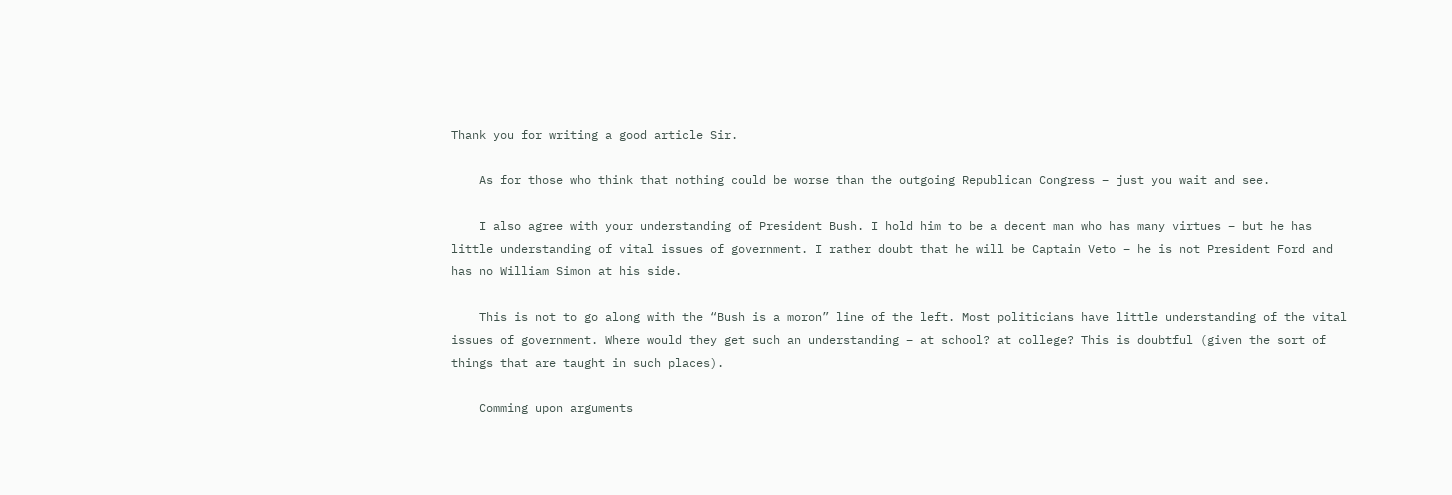Thank you for writing a good article Sir.

    As for those who think that nothing could be worse than the outgoing Republican Congress – just you wait and see.

    I also agree with your understanding of President Bush. I hold him to be a decent man who has many virtues – but he has little understanding of vital issues of government. I rather doubt that he will be Captain Veto – he is not President Ford and has no William Simon at his side.

    This is not to go along with the “Bush is a moron” line of the left. Most politicians have little understanding of the vital issues of government. Where would they get such an understanding – at school? at college? This is doubtful (given the sort of things that are taught in such places).

    Comming upon arguments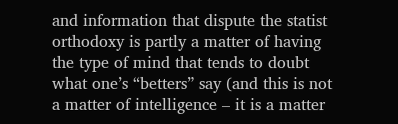and information that dispute the statist orthodoxy is partly a matter of having the type of mind that tends to doubt what one’s “betters” say (and this is not a matter of intelligence – it is a matter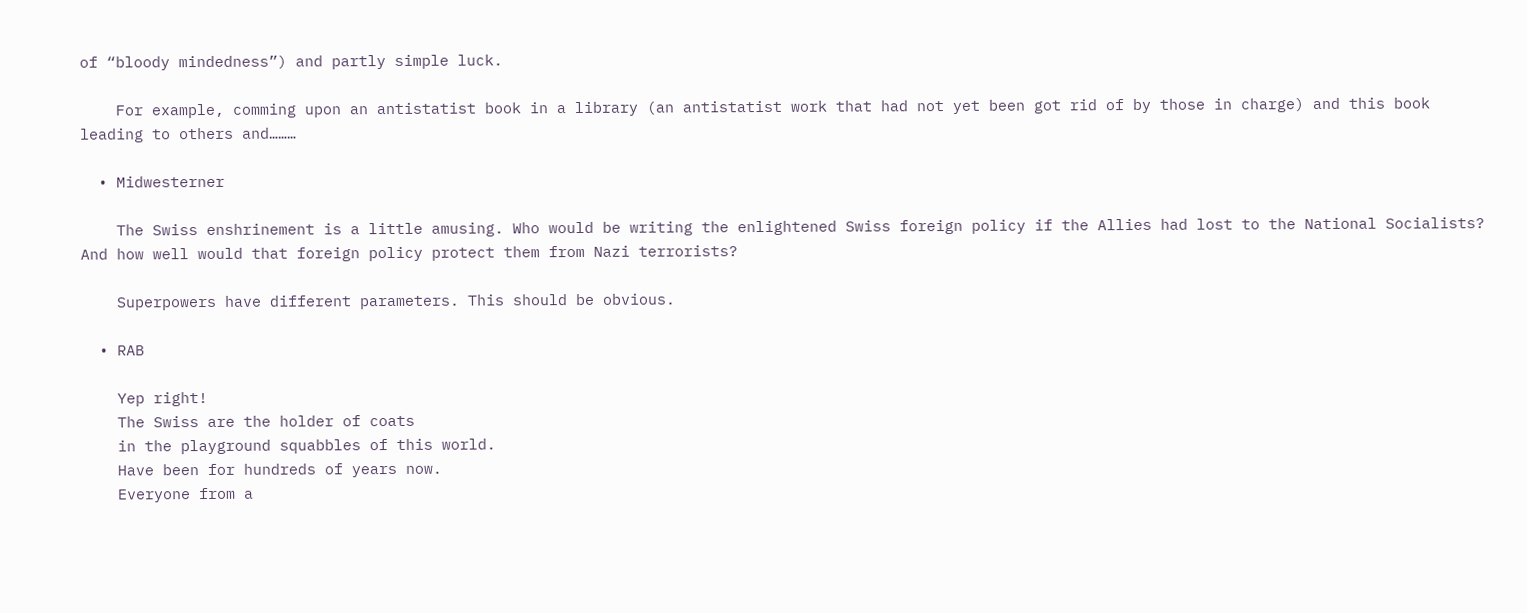of “bloody mindedness”) and partly simple luck.

    For example, comming upon an antistatist book in a library (an antistatist work that had not yet been got rid of by those in charge) and this book leading to others and………

  • Midwesterner

    The Swiss enshrinement is a little amusing. Who would be writing the enlightened Swiss foreign policy if the Allies had lost to the National Socialists? And how well would that foreign policy protect them from Nazi terrorists?

    Superpowers have different parameters. This should be obvious.

  • RAB

    Yep right!
    The Swiss are the holder of coats
    in the playground squabbles of this world.
    Have been for hundreds of years now.
    Everyone from a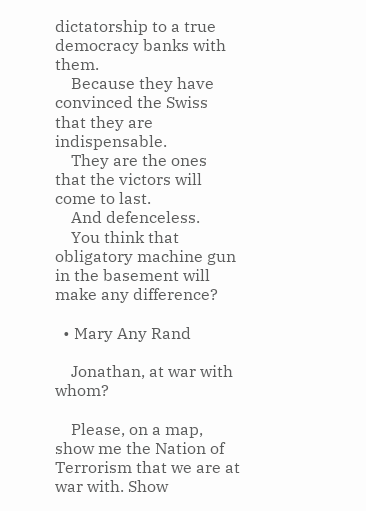dictatorship to a true democracy banks with them.
    Because they have convinced the Swiss that they are indispensable.
    They are the ones that the victors will come to last.
    And defenceless.
    You think that obligatory machine gun in the basement will make any difference?

  • Mary Any Rand

    Jonathan, at war with whom?

    Please, on a map, show me the Nation of Terrorism that we are at war with. Show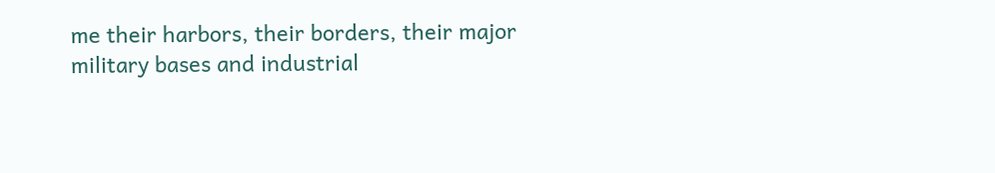me their harbors, their borders, their major military bases and industrial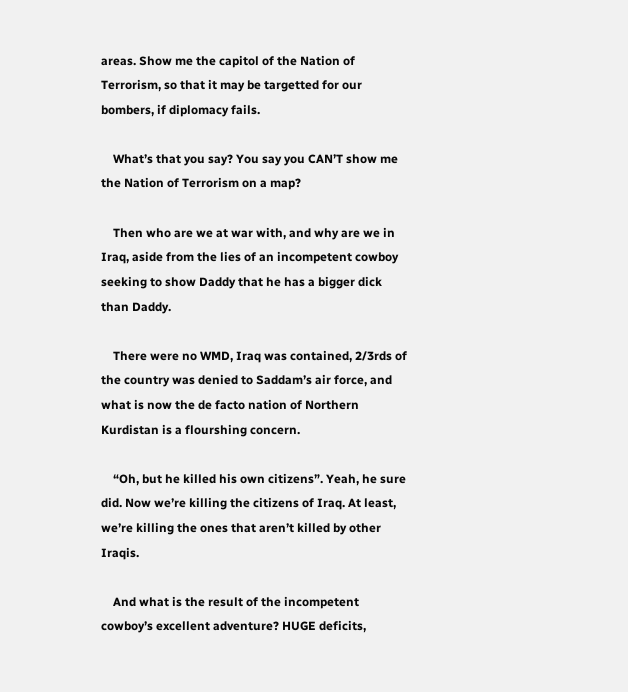areas. Show me the capitol of the Nation of Terrorism, so that it may be targetted for our bombers, if diplomacy fails.

    What’s that you say? You say you CAN’T show me the Nation of Terrorism on a map?

    Then who are we at war with, and why are we in Iraq, aside from the lies of an incompetent cowboy seeking to show Daddy that he has a bigger dick than Daddy.

    There were no WMD, Iraq was contained, 2/3rds of the country was denied to Saddam’s air force, and what is now the de facto nation of Northern Kurdistan is a flourshing concern.

    “Oh, but he killed his own citizens”. Yeah, he sure did. Now we’re killing the citizens of Iraq. At least, we’re killing the ones that aren’t killed by other Iraqis.

    And what is the result of the incompetent cowboy’s excellent adventure? HUGE deficits,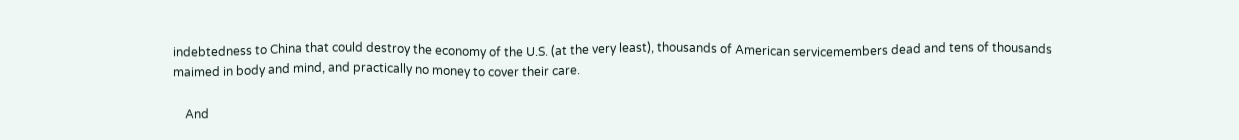indebtedness to China that could destroy the economy of the U.S. (at the very least), thousands of American servicemembers dead and tens of thousands maimed in body and mind, and practically no money to cover their care.

    And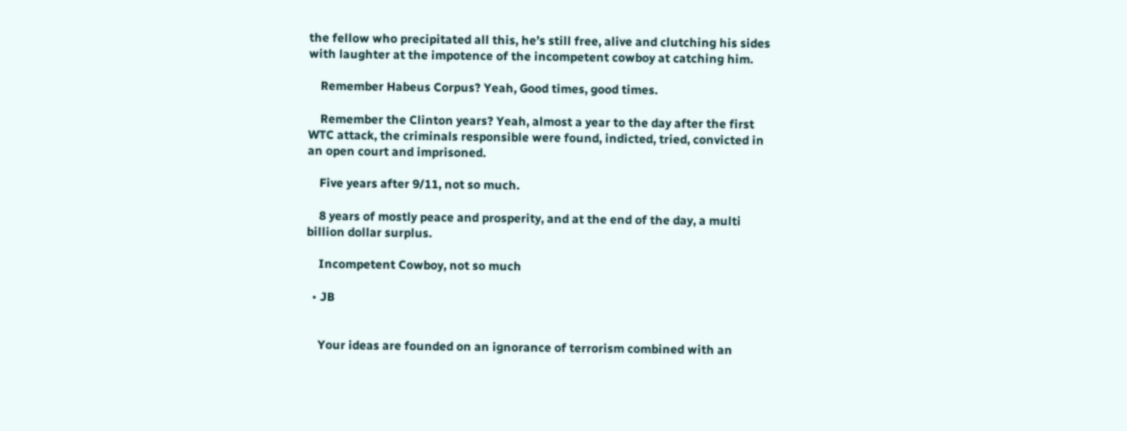the fellow who precipitated all this, he’s still free, alive and clutching his sides with laughter at the impotence of the incompetent cowboy at catching him.

    Remember Habeus Corpus? Yeah, Good times, good times.

    Remember the Clinton years? Yeah, almost a year to the day after the first WTC attack, the criminals responsible were found, indicted, tried, convicted in an open court and imprisoned.

    Five years after 9/11, not so much.

    8 years of mostly peace and prosperity, and at the end of the day, a multi billion dollar surplus.

    Incompetent Cowboy, not so much

  • JB


    Your ideas are founded on an ignorance of terrorism combined with an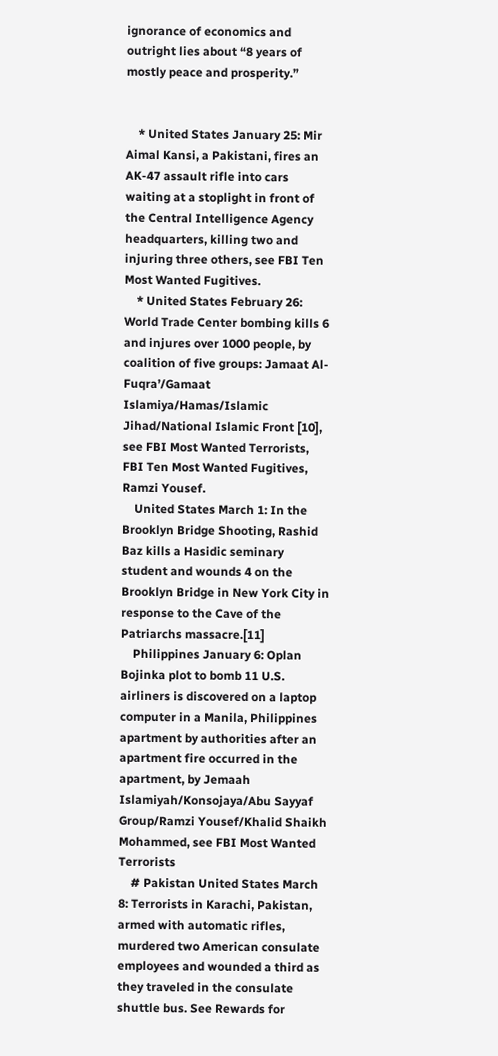ignorance of economics and outright lies about “8 years of mostly peace and prosperity.”


    * United States January 25: Mir Aimal Kansi, a Pakistani, fires an AK-47 assault rifle into cars waiting at a stoplight in front of the Central Intelligence Agency headquarters, killing two and injuring three others, see FBI Ten Most Wanted Fugitives.
    * United States February 26: World Trade Center bombing kills 6 and injures over 1000 people, by coalition of five groups: Jamaat Al-Fuqra’/Gamaat Islamiya/Hamas/Islamic Jihad/National Islamic Front [10], see FBI Most Wanted Terrorists, FBI Ten Most Wanted Fugitives, Ramzi Yousef.
    United States March 1: In the Brooklyn Bridge Shooting, Rashid Baz kills a Hasidic seminary student and wounds 4 on the Brooklyn Bridge in New York City in response to the Cave of the Patriarchs massacre.[11]
    Philippines January 6: Oplan Bojinka plot to bomb 11 U.S. airliners is discovered on a laptop computer in a Manila, Philippines apartment by authorities after an apartment fire occurred in the apartment, by Jemaah Islamiyah/Konsojaya/Abu Sayyaf Group/Ramzi Yousef/Khalid Shaikh Mohammed, see FBI Most Wanted Terrorists
    # Pakistan United States March 8: Terrorists in Karachi, Pakistan, armed with automatic rifles, murdered two American consulate employees and wounded a third as they traveled in the consulate shuttle bus. See Rewards for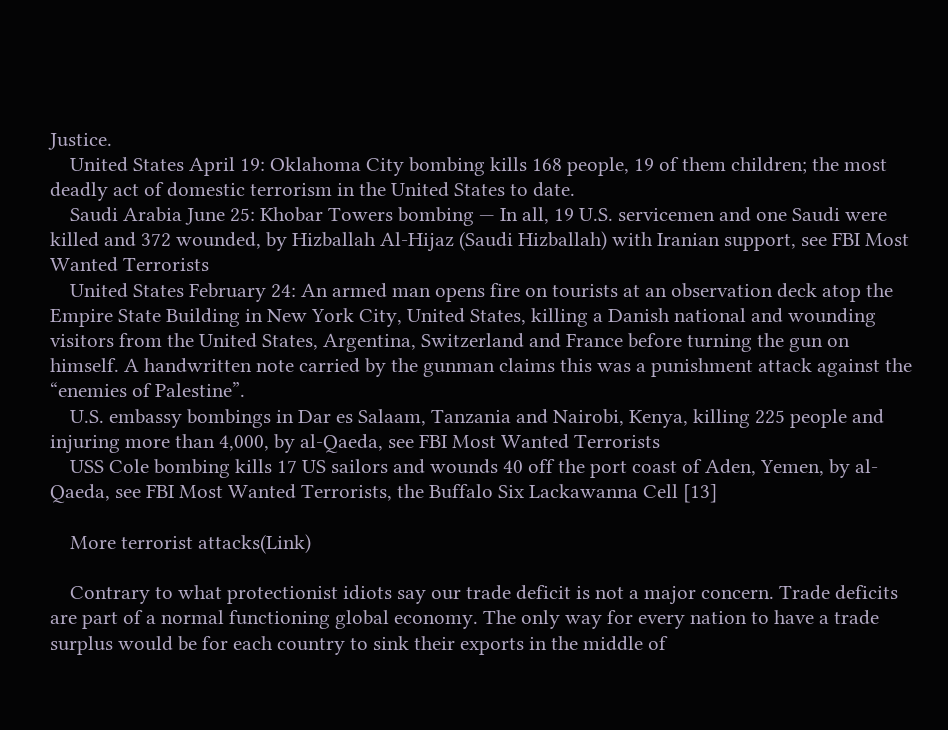Justice.
    United States April 19: Oklahoma City bombing kills 168 people, 19 of them children; the most deadly act of domestic terrorism in the United States to date.
    Saudi Arabia June 25: Khobar Towers bombing — In all, 19 U.S. servicemen and one Saudi were killed and 372 wounded, by Hizballah Al-Hijaz (Saudi Hizballah) with Iranian support, see FBI Most Wanted Terrorists
    United States February 24: An armed man opens fire on tourists at an observation deck atop the Empire State Building in New York City, United States, killing a Danish national and wounding visitors from the United States, Argentina, Switzerland and France before turning the gun on himself. A handwritten note carried by the gunman claims this was a punishment attack against the “enemies of Palestine”.
    U.S. embassy bombings in Dar es Salaam, Tanzania and Nairobi, Kenya, killing 225 people and injuring more than 4,000, by al-Qaeda, see FBI Most Wanted Terrorists
    USS Cole bombing kills 17 US sailors and wounds 40 off the port coast of Aden, Yemen, by al-Qaeda, see FBI Most Wanted Terrorists, the Buffalo Six Lackawanna Cell [13]

    More terrorist attacks(Link)

    Contrary to what protectionist idiots say our trade deficit is not a major concern. Trade deficits are part of a normal functioning global economy. The only way for every nation to have a trade surplus would be for each country to sink their exports in the middle of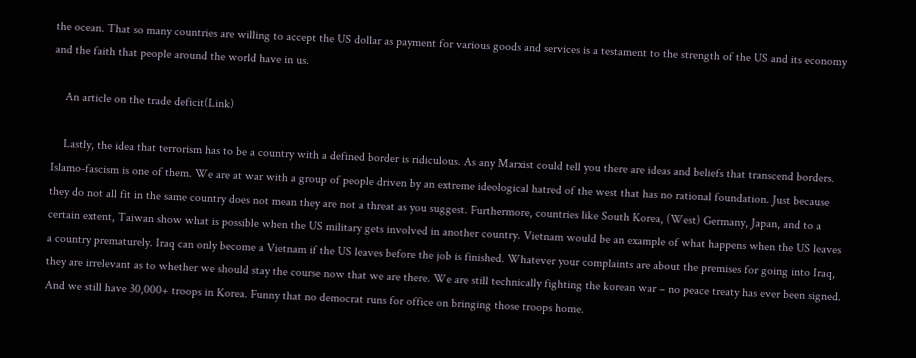the ocean. That so many countries are willing to accept the US dollar as payment for various goods and services is a testament to the strength of the US and its economy and the faith that people around the world have in us.

    An article on the trade deficit(Link)

    Lastly, the idea that terrorism has to be a country with a defined border is ridiculous. As any Marxist could tell you there are ideas and beliefs that transcend borders. Islamo-fascism is one of them. We are at war with a group of people driven by an extreme ideological hatred of the west that has no rational foundation. Just because they do not all fit in the same country does not mean they are not a threat as you suggest. Furthermore, countries like South Korea, (West) Germany, Japan, and to a certain extent, Taiwan show what is possible when the US military gets involved in another country. Vietnam would be an example of what happens when the US leaves a country prematurely. Iraq can only become a Vietnam if the US leaves before the job is finished. Whatever your complaints are about the premises for going into Iraq, they are irrelevant as to whether we should stay the course now that we are there. We are still technically fighting the korean war – no peace treaty has ever been signed. And we still have 30,000+ troops in Korea. Funny that no democrat runs for office on bringing those troops home.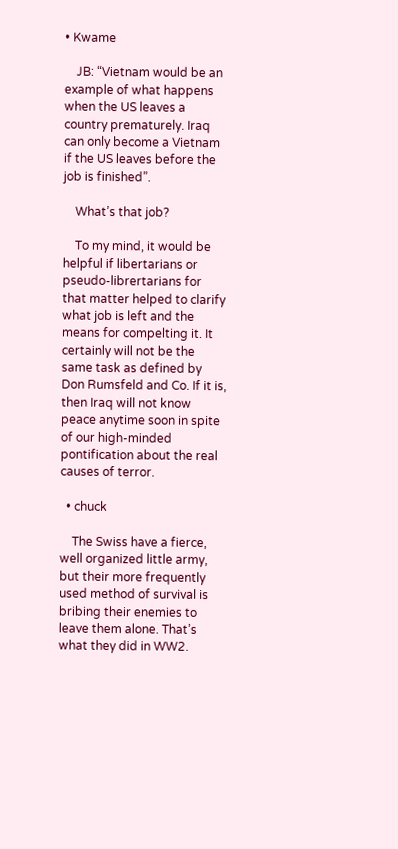• Kwame

    JB: “Vietnam would be an example of what happens when the US leaves a country prematurely. Iraq can only become a Vietnam if the US leaves before the job is finished”.

    What’s that job?

    To my mind, it would be helpful if libertarians or pseudo-librertarians for that matter helped to clarify what job is left and the means for compelting it. It certainly will not be the same task as defined by Don Rumsfeld and Co. If it is, then Iraq will not know peace anytime soon in spite of our high-minded pontification about the real causes of terror.

  • chuck

    The Swiss have a fierce, well organized little army, but their more frequently used method of survival is bribing their enemies to leave them alone. That’s what they did in WW2.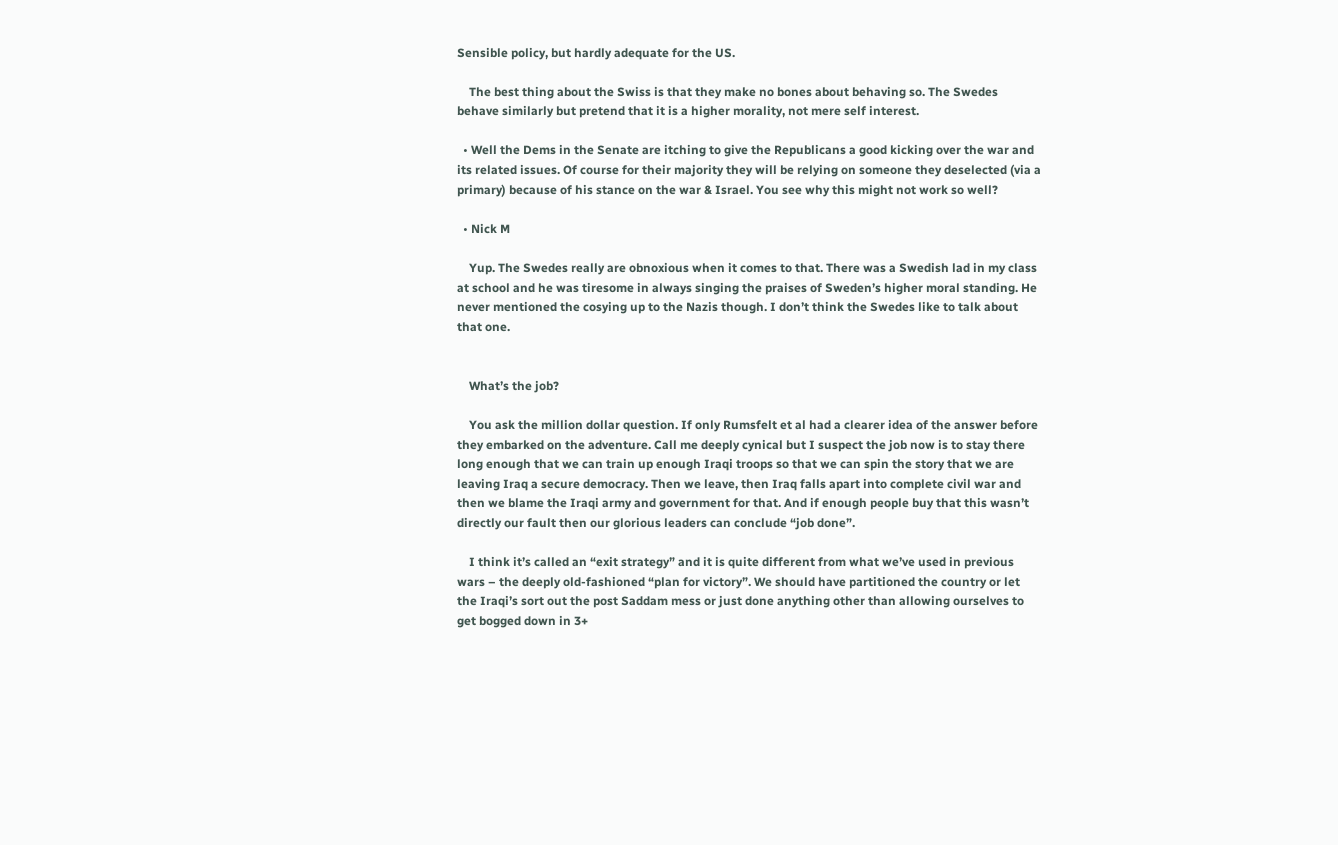Sensible policy, but hardly adequate for the US.

    The best thing about the Swiss is that they make no bones about behaving so. The Swedes behave similarly but pretend that it is a higher morality, not mere self interest.

  • Well the Dems in the Senate are itching to give the Republicans a good kicking over the war and its related issues. Of course for their majority they will be relying on someone they deselected (via a primary) because of his stance on the war & Israel. You see why this might not work so well?

  • Nick M

    Yup. The Swedes really are obnoxious when it comes to that. There was a Swedish lad in my class at school and he was tiresome in always singing the praises of Sweden’s higher moral standing. He never mentioned the cosying up to the Nazis though. I don’t think the Swedes like to talk about that one.


    What’s the job?

    You ask the million dollar question. If only Rumsfelt et al had a clearer idea of the answer before they embarked on the adventure. Call me deeply cynical but I suspect the job now is to stay there long enough that we can train up enough Iraqi troops so that we can spin the story that we are leaving Iraq a secure democracy. Then we leave, then Iraq falls apart into complete civil war and then we blame the Iraqi army and government for that. And if enough people buy that this wasn’t directly our fault then our glorious leaders can conclude “job done”.

    I think it’s called an “exit strategy” and it is quite different from what we’ve used in previous wars – the deeply old-fashioned “plan for victory”. We should have partitioned the country or let the Iraqi’s sort out the post Saddam mess or just done anything other than allowing ourselves to get bogged down in 3+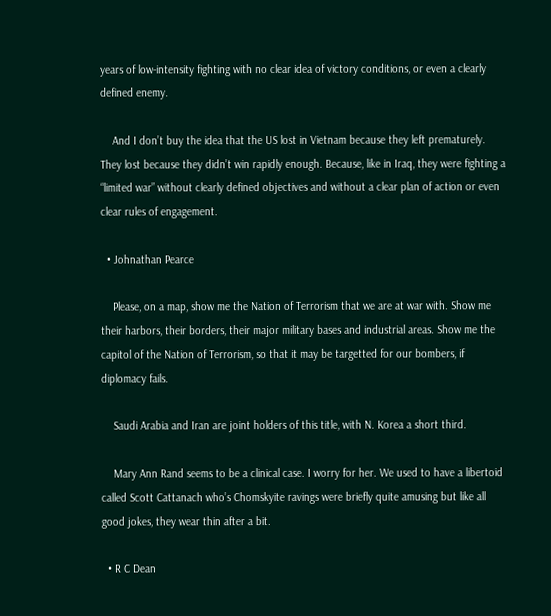years of low-intensity fighting with no clear idea of victory conditions, or even a clearly defined enemy.

    And I don’t buy the idea that the US lost in Vietnam because they left prematurely. They lost because they didn’t win rapidly enough. Because, like in Iraq, they were fighting a “limited war” without clearly defined objectives and without a clear plan of action or even clear rules of engagement.

  • Johnathan Pearce

    Please, on a map, show me the Nation of Terrorism that we are at war with. Show me their harbors, their borders, their major military bases and industrial areas. Show me the capitol of the Nation of Terrorism, so that it may be targetted for our bombers, if diplomacy fails.

    Saudi Arabia and Iran are joint holders of this title, with N. Korea a short third.

    Mary Ann Rand seems to be a clinical case. I worry for her. We used to have a libertoid called Scott Cattanach who’s Chomskyite ravings were briefly quite amusing but like all good jokes, they wear thin after a bit.

  • R C Dean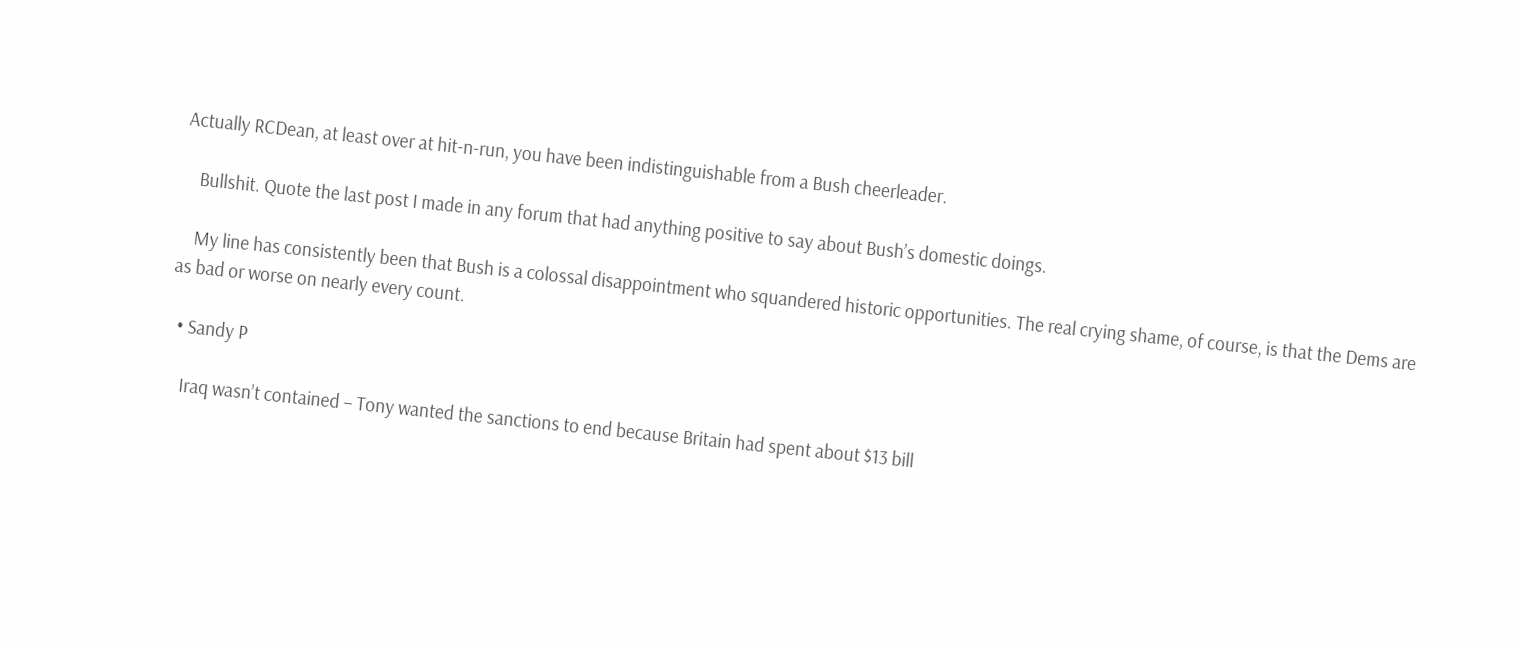Actually RCDean, at least over at hit-n-run, you have been indistinguishable from a Bush cheerleader.

    Bullshit. Quote the last post I made in any forum that had anything positive to say about Bush’s domestic doings.

    My line has consistently been that Bush is a colossal disappointment who squandered historic opportunities. The real crying shame, of course, is that the Dems are as bad or worse on nearly every count.

  • Sandy P

    Iraq wasn’t contained – Tony wanted the sanctions to end because Britain had spent about $13 bill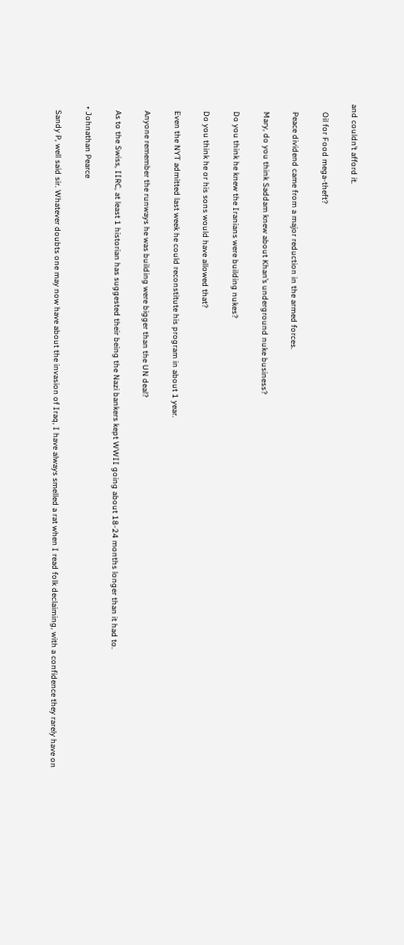and couldn’t afford it.

    Oil for Food mega-theft?

    Peace dividend came from a major reduction in the armed forces.

    Mary, do you think Saddam knew about Khan’s underground nuke business?

    Do you think he knew the Iranians were building nukes?

    Do you think he or his sons would have allowed that?

    Even the NYT admitted last week he could reconstitute his program in about 1 year.

    Anyone remember the runways he was building were bigger than the UN deal?

    As to the Swiss, IIRC, at least 1 historian has suggested their being the Nazi bankers kept WWII going about 18-24 months longer than it had to.

  • Johnathan Pearce

    Sandy P, well said sir. Whatever doubts one may now have about the invasion of Iraq, I have always smelled a rat when I read folk declaiming, with a confidence they rarely have on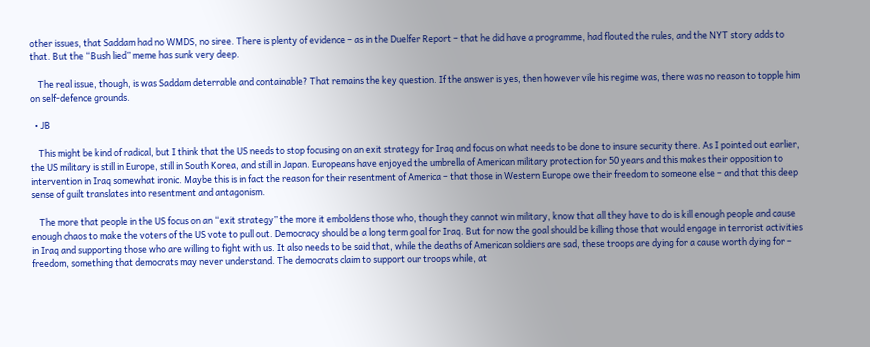other issues, that Saddam had no WMDS, no siree. There is plenty of evidence – as in the Duelfer Report – that he did have a programme, had flouted the rules, and the NYT story adds to that. But the “Bush lied” meme has sunk very deep.

    The real issue, though, is was Saddam deterrable and containable? That remains the key question. If the answer is yes, then however vile his regime was, there was no reason to topple him on self-defence grounds.

  • JB

    This might be kind of radical, but I think that the US needs to stop focusing on an exit strategy for Iraq and focus on what needs to be done to insure security there. As I pointed out earlier, the US military is still in Europe, still in South Korea, and still in Japan. Europeans have enjoyed the umbrella of American military protection for 50 years and this makes their opposition to intervention in Iraq somewhat ironic. Maybe this is in fact the reason for their resentment of America – that those in Western Europe owe their freedom to someone else – and that this deep sense of guilt translates into resentment and antagonism.

    The more that people in the US focus on an “exit strategy” the more it emboldens those who, though they cannot win military, know that all they have to do is kill enough people and cause enough chaos to make the voters of the US vote to pull out. Democracy should be a long term goal for Iraq. But for now the goal should be killing those that would engage in terrorist activities in Iraq and supporting those who are willing to fight with us. It also needs to be said that, while the deaths of American soldiers are sad, these troops are dying for a cause worth dying for – freedom, something that democrats may never understand. The democrats claim to support our troops while, at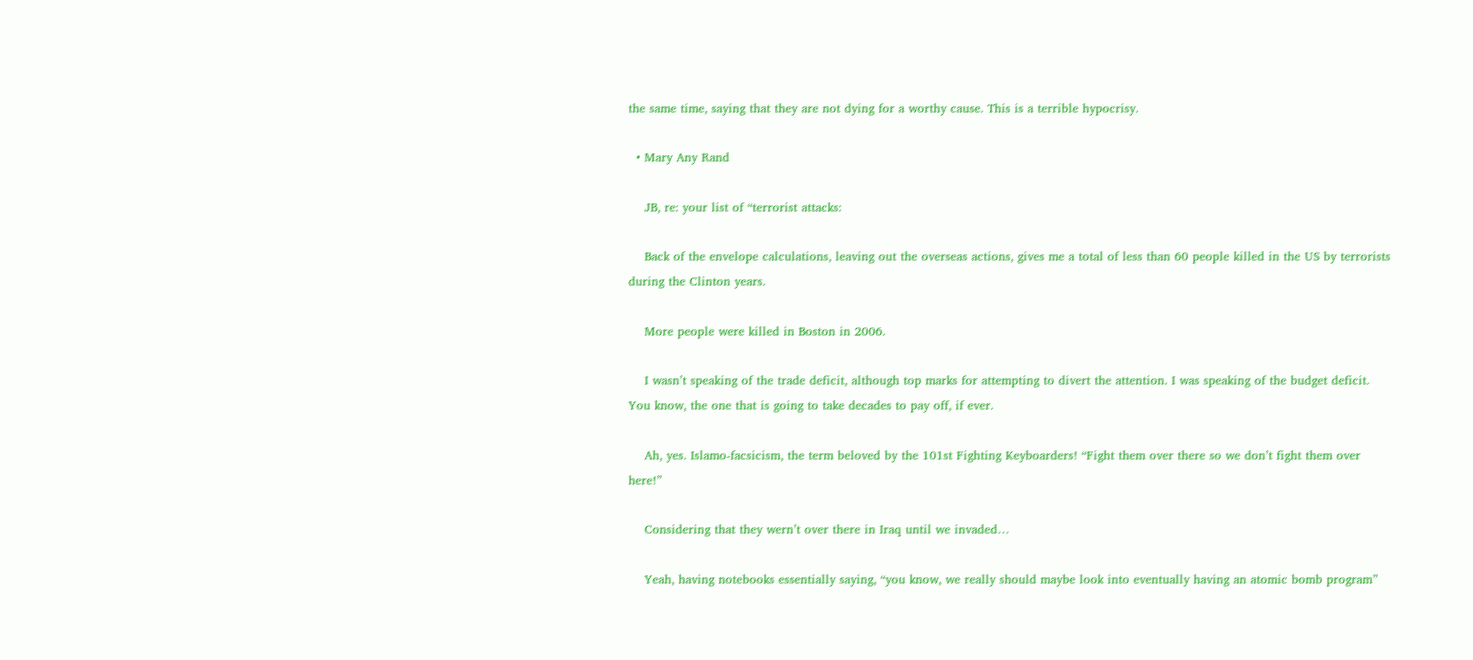the same time, saying that they are not dying for a worthy cause. This is a terrible hypocrisy.

  • Mary Any Rand

    JB, re: your list of “terrorist attacks:

    Back of the envelope calculations, leaving out the overseas actions, gives me a total of less than 60 people killed in the US by terrorists during the Clinton years.

    More people were killed in Boston in 2006.

    I wasn’t speaking of the trade deficit, although top marks for attempting to divert the attention. I was speaking of the budget deficit. You know, the one that is going to take decades to pay off, if ever.

    Ah, yes. Islamo-facsicism, the term beloved by the 101st Fighting Keyboarders! “Fight them over there so we don’t fight them over here!”

    Considering that they wern’t over there in Iraq until we invaded…

    Yeah, having notebooks essentially saying, “you know, we really should maybe look into eventually having an atomic bomb program”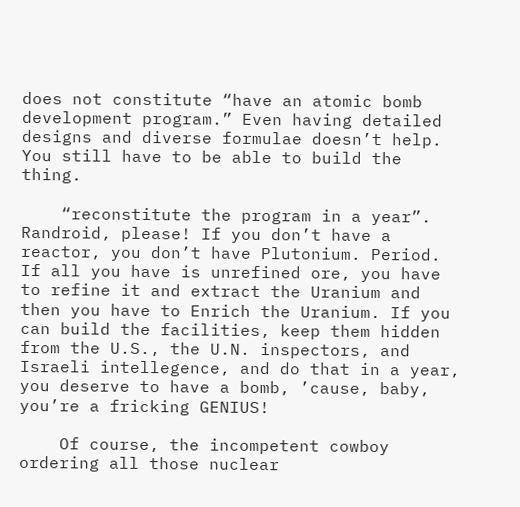does not constitute “have an atomic bomb development program.” Even having detailed designs and diverse formulae doesn’t help. You still have to be able to build the thing.

    “reconstitute the program in a year”. Randroid, please! If you don’t have a reactor, you don’t have Plutonium. Period. If all you have is unrefined ore, you have to refine it and extract the Uranium and then you have to Enrich the Uranium. If you can build the facilities, keep them hidden from the U.S., the U.N. inspectors, and Israeli intellegence, and do that in a year, you deserve to have a bomb, ’cause, baby, you’re a fricking GENIUS!

    Of course, the incompetent cowboy ordering all those nuclear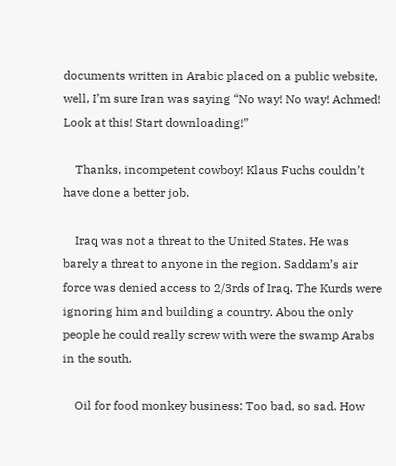documents written in Arabic placed on a public website, well, I’m sure Iran was saying “No way! No way! Achmed! Look at this! Start downloading!”

    Thanks, incompetent cowboy! Klaus Fuchs couldn’t have done a better job.

    Iraq was not a threat to the United States. He was barely a threat to anyone in the region. Saddam’s air force was denied access to 2/3rds of Iraq. The Kurds were ignoring him and building a country. Abou the only people he could really screw with were the swamp Arabs in the south.

    Oil for food monkey business: Too bad, so sad. How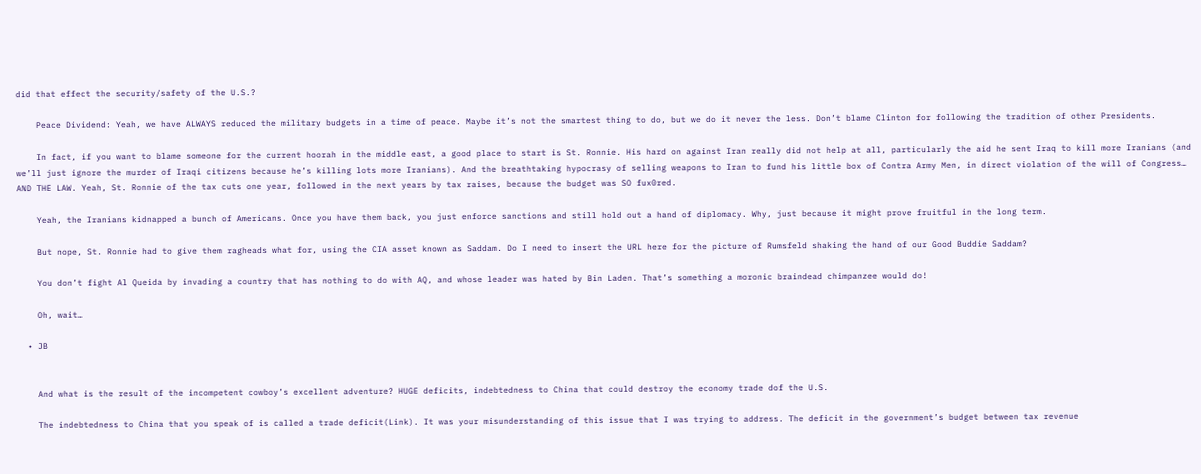did that effect the security/safety of the U.S.?

    Peace Dividend: Yeah, we have ALWAYS reduced the military budgets in a time of peace. Maybe it’s not the smartest thing to do, but we do it never the less. Don’t blame Clinton for following the tradition of other Presidents.

    In fact, if you want to blame someone for the current hoorah in the middle east, a good place to start is St. Ronnie. His hard on against Iran really did not help at all, particularly the aid he sent Iraq to kill more Iranians (and we’ll just ignore the murder of Iraqi citizens because he’s killing lots more Iranians). And the breathtaking hypocrasy of selling weapons to Iran to fund his little box of Contra Army Men, in direct violation of the will of Congress… AND THE LAW. Yeah, St. Ronnie of the tax cuts one year, followed in the next years by tax raises, because the budget was SO fux0red.

    Yeah, the Iranians kidnapped a bunch of Americans. Once you have them back, you just enforce sanctions and still hold out a hand of diplomacy. Why, just because it might prove fruitful in the long term.

    But nope, St. Ronnie had to give them ragheads what for, using the CIA asset known as Saddam. Do I need to insert the URL here for the picture of Rumsfeld shaking the hand of our Good Buddie Saddam?

    You don’t fight Al Queida by invading a country that has nothing to do with AQ, and whose leader was hated by Bin Laden. That’s something a moronic braindead chimpanzee would do!

    Oh, wait…

  • JB


    And what is the result of the incompetent cowboy’s excellent adventure? HUGE deficits, indebtedness to China that could destroy the economy trade dof the U.S.

    The indebtedness to China that you speak of is called a trade deficit(Link). It was your misunderstanding of this issue that I was trying to address. The deficit in the government’s budget between tax revenue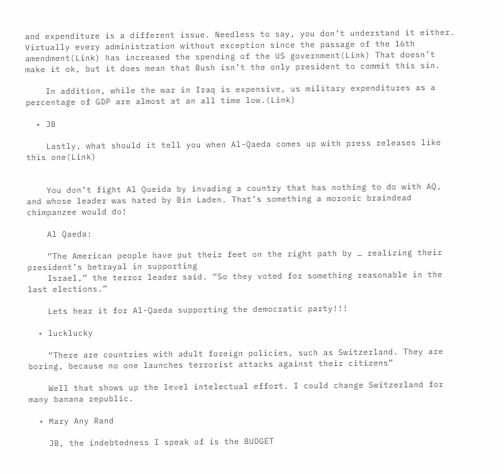and expenditure is a different issue. Needless to say, you don’t understand it either. Virtually every administration without exception since the passage of the 16th amendment(Link) has increased the spending of the US government(Link) That doesn’t make it ok, but it does mean that Bush isn’t the only president to commit this sin.

    In addition, while the war in Iraq is expensive, us military expenditures as a percentage of GDP are almost at an all time low.(Link)

  • JB

    Lastly, what should it tell you when Al-Qaeda comes up with press releases like this one(Link)


    You don’t fight Al Queida by invading a country that has nothing to do with AQ, and whose leader was hated by Bin Laden. That’s something a moronic braindead chimpanzee would do!

    Al Qaeda:

    “The American people have put their feet on the right path by … realizing their president’s betrayal in supporting
    Israel,” the terror leader said. “So they voted for something reasonable in the last elections.”

    Lets hear it for Al-Qaeda supporting the democratic party!!!

  • lucklucky

    “There are countries with adult foreign policies, such as Switzerland. They are boring, because no one launches terrorist attacks against their citizens”

    Well that shows up the level intelectual effort. I could change Switzerland for many banana republic.

  • Mary Any Rand

    JB, the indebtedness I speak of is the BUDGET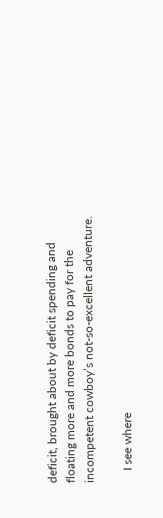deficit, brought about by deficit spending and floating more and more bonds to pay for the incompetent cowboy’s not-so-excellent adventure.

    I see where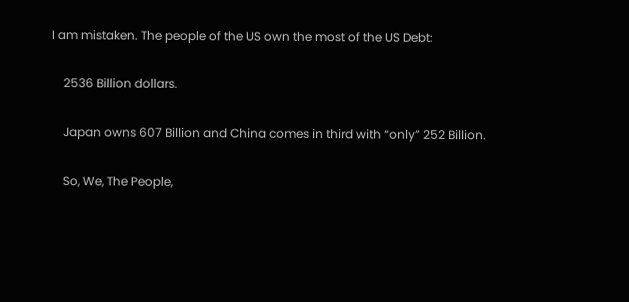I am mistaken. The people of the US own the most of the US Debt:

    2536 Billion dollars.

    Japan owns 607 Billion and China comes in third with “only” 252 Billion.

    So, We, The People,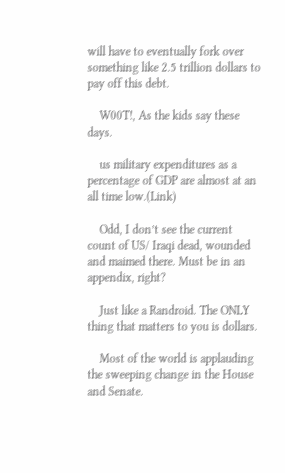will have to eventually fork over something like 2.5 trillion dollars to pay off this debt.

    W00T!, As the kids say these days.

    us military expenditures as a percentage of GDP are almost at an all time low.(Link)

    Odd, I don’t see the current count of US/ Iraqi dead, wounded and maimed there. Must be in an appendix, right?

    Just like a Randroid. The ONLY thing that matters to you is dollars.

    Most of the world is applauding the sweeping change in the House and Senate.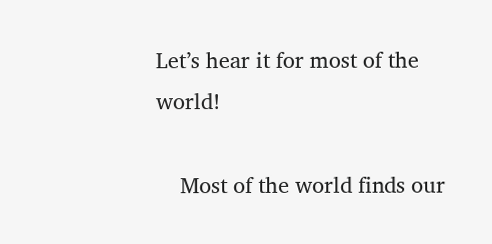Let’s hear it for most of the world!

    Most of the world finds our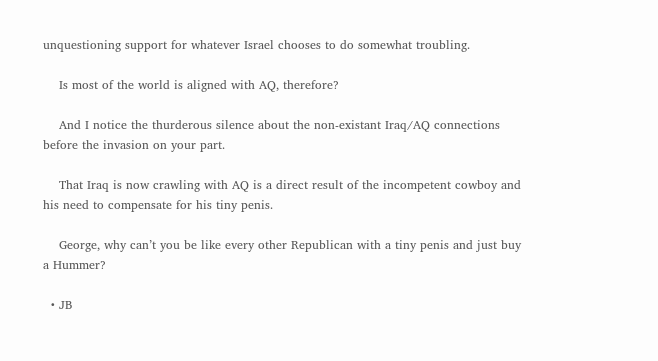unquestioning support for whatever Israel chooses to do somewhat troubling.

    Is most of the world is aligned with AQ, therefore?

    And I notice the thurderous silence about the non-existant Iraq/AQ connections before the invasion on your part.

    That Iraq is now crawling with AQ is a direct result of the incompetent cowboy and his need to compensate for his tiny penis.

    George, why can’t you be like every other Republican with a tiny penis and just buy a Hummer?

  • JB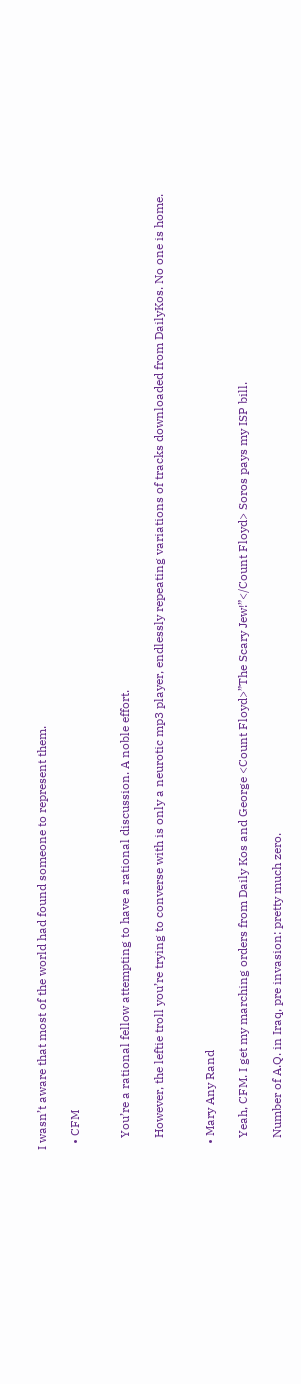I wasn’t aware that most of the world had found someone to represent them.

  • CFM


    You’re a rational fellow attempting to have a rational discussion. A noble effort.

    However, the leftie troll you’re trying to converse with is only a neurotic mp3 player, endlessly repeating variations of tracks downloaded from DailyKos. No one is home.


  • Mary Any Rand

    Yeah, CFM. I get my marching orders from Daily Kos and George <Count Floyd>”The Scary Jew!”</Count Floyd> Soros pays my ISP bill.

    Number of A.Q. in Iraq, pre invasion: pretty much zero.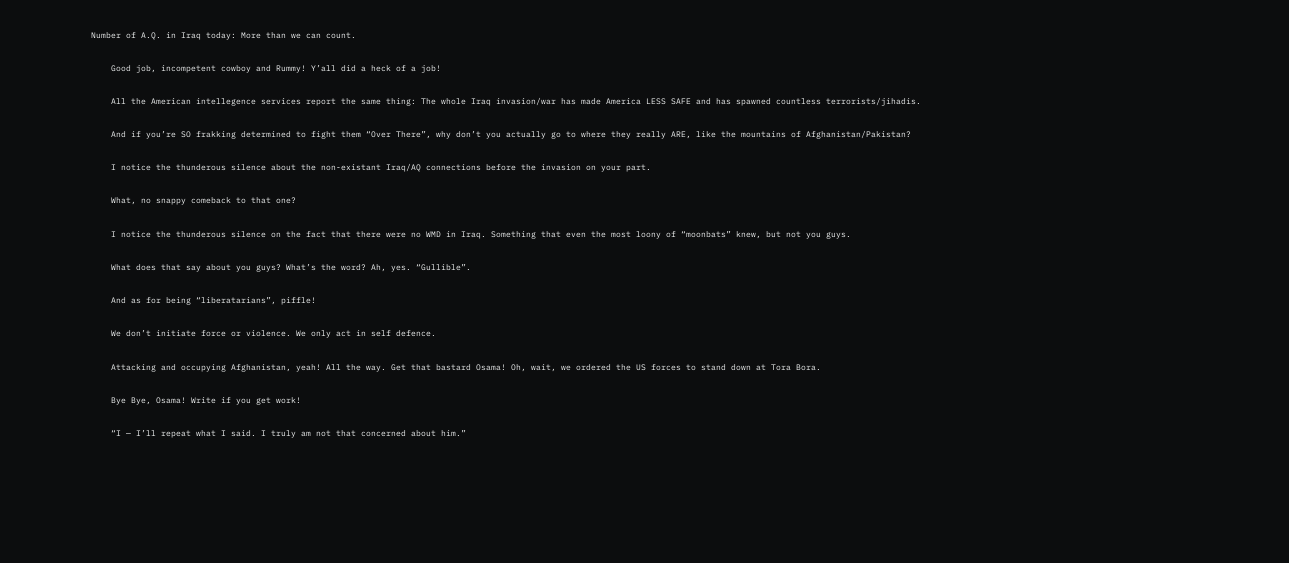Number of A.Q. in Iraq today: More than we can count.

    Good job, incompetent cowboy and Rummy! Y’all did a heck of a job!

    All the American intellegence services report the same thing: The whole Iraq invasion/war has made America LESS SAFE and has spawned countless terrorists/jihadis.

    And if you’re SO frakking determined to fight them “Over There”, why don’t you actually go to where they really ARE, like the mountains of Afghanistan/Pakistan?

    I notice the thunderous silence about the non-existant Iraq/AQ connections before the invasion on your part.

    What, no snappy comeback to that one?

    I notice the thunderous silence on the fact that there were no WMD in Iraq. Something that even the most loony of “moonbats” knew, but not you guys.

    What does that say about you guys? What’s the word? Ah, yes. “Gullible”.

    And as for being “liberatarians”, piffle!

    We don’t initiate force or violence. We only act in self defence.

    Attacking and occupying Afghanistan, yeah! All the way. Get that bastard Osama! Oh, wait, we ordered the US forces to stand down at Tora Bora.

    Bye Bye, Osama! Write if you get work!

    “I — I’ll repeat what I said. I truly am not that concerned about him.”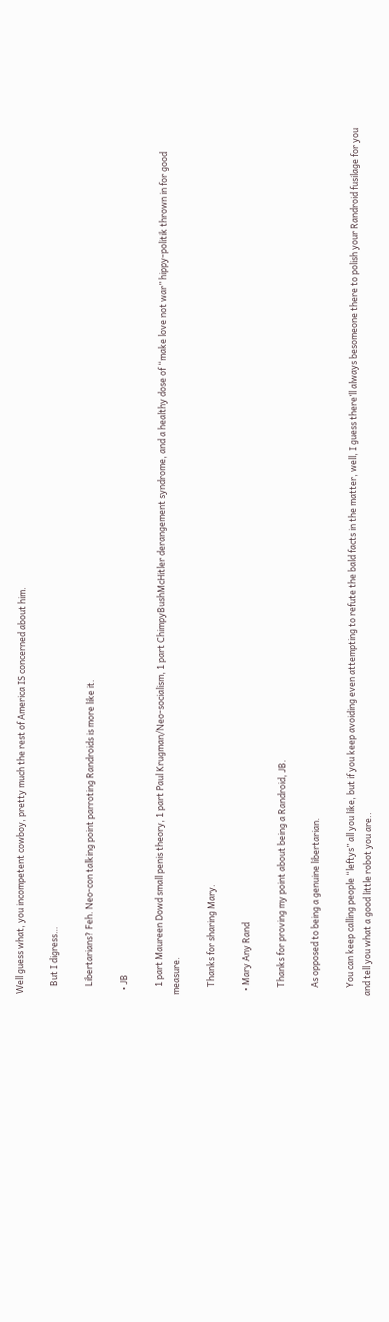Well guess what, you incompetent cowboy, pretty much the rest of America IS concerned about him.

    But I digress…

    Libertarians? Feh. Neo-con talking point parroting Randroids is more like it.

  • JB

    1 part Maureen Dowd small penis theory, 1 part Paul Krugman/Neo-socialism, 1 part ChimpyBushMcHitler derangement syndrome, and a healthy dose of “make love not war” hippy-politik thrown in for good measure.

    Thanks for sharing Mary.

  • Mary Any Rand

    Thanks for proving my point about being a Randroid, JB.

    As opposed to being a genuine libertarian.

    You can keep calling people “leftys” all you like, but if you keep avoiding even attempting to refute the bald facts in the matter, well, I guess there’ll always besomeone there to polish your Randroid fusilage for you and tell you what a good little robot you are..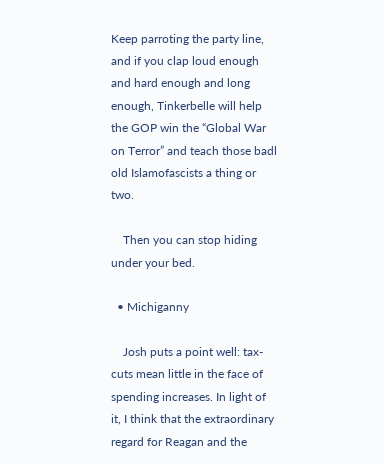Keep parroting the party line, and if you clap loud enough and hard enough and long enough, Tinkerbelle will help the GOP win the “Global War on Terror” and teach those badl old Islamofascists a thing or two.

    Then you can stop hiding under your bed.

  • Michiganny

    Josh puts a point well: tax-cuts mean little in the face of spending increases. In light of it, I think that the extraordinary regard for Reagan and the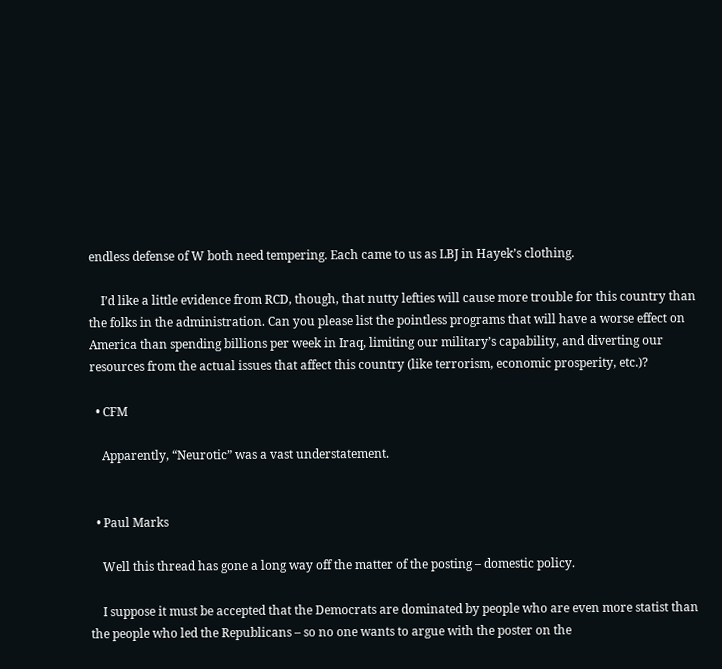endless defense of W both need tempering. Each came to us as LBJ in Hayek’s clothing.

    I’d like a little evidence from RCD, though, that nutty lefties will cause more trouble for this country than the folks in the administration. Can you please list the pointless programs that will have a worse effect on America than spending billions per week in Iraq, limiting our military’s capability, and diverting our resources from the actual issues that affect this country (like terrorism, economic prosperity, etc.)?

  • CFM

    Apparently, “Neurotic” was a vast understatement.


  • Paul Marks

    Well this thread has gone a long way off the matter of the posting – domestic policy.

    I suppose it must be accepted that the Democrats are dominated by people who are even more statist than the people who led the Republicans – so no one wants to argue with the poster on the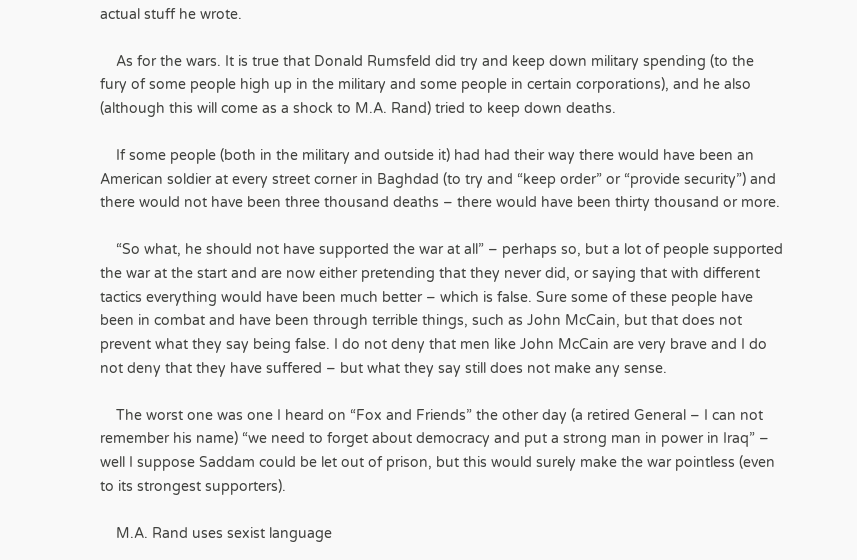actual stuff he wrote.

    As for the wars. It is true that Donald Rumsfeld did try and keep down military spending (to the fury of some people high up in the military and some people in certain corporations), and he also (although this will come as a shock to M.A. Rand) tried to keep down deaths.

    If some people (both in the military and outside it) had had their way there would have been an American soldier at every street corner in Baghdad (to try and “keep order” or “provide security”) and there would not have been three thousand deaths – there would have been thirty thousand or more.

    “So what, he should not have supported the war at all” – perhaps so, but a lot of people supported the war at the start and are now either pretending that they never did, or saying that with different tactics everything would have been much better – which is false. Sure some of these people have been in combat and have been through terrible things, such as John McCain, but that does not prevent what they say being false. I do not deny that men like John McCain are very brave and I do not deny that they have suffered – but what they say still does not make any sense.

    The worst one was one I heard on “Fox and Friends” the other day (a retired General – I can not remember his name) “we need to forget about democracy and put a strong man in power in Iraq” – well I suppose Saddam could be let out of prison, but this would surely make the war pointless (even to its strongest supporters).

    M.A. Rand uses sexist language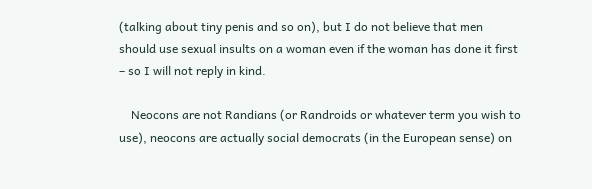(talking about tiny penis and so on), but I do not believe that men should use sexual insults on a woman even if the woman has done it first – so I will not reply in kind.

    Neocons are not Randians (or Randroids or whatever term you wish to use), neocons are actually social democrats (in the European sense) on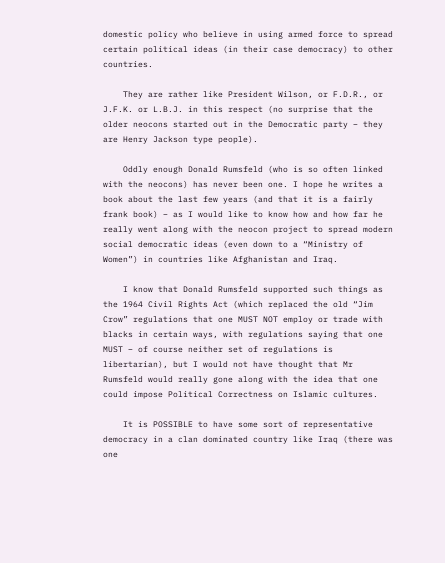domestic policy who believe in using armed force to spread certain political ideas (in their case democracy) to other countries.

    They are rather like President Wilson, or F.D.R., or J.F.K. or L.B.J. in this respect (no surprise that the older neocons started out in the Democratic party – they are Henry Jackson type people).

    Oddly enough Donald Rumsfeld (who is so often linked with the neocons) has never been one. I hope he writes a book about the last few years (and that it is a fairly frank book) – as I would like to know how and how far he really went along with the neocon project to spread modern social democratic ideas (even down to a “Ministry of Women”) in countries like Afghanistan and Iraq.

    I know that Donald Rumsfeld supported such things as the 1964 Civil Rights Act (which replaced the old “Jim Crow” regulations that one MUST NOT employ or trade with blacks in certain ways, with regulations saying that one MUST – of course neither set of regulations is libertarian), but I would not have thought that Mr Rumsfeld would really gone along with the idea that one could impose Political Correctness on Islamic cultures.

    It is POSSIBLE to have some sort of representative democracy in a clan dominated country like Iraq (there was one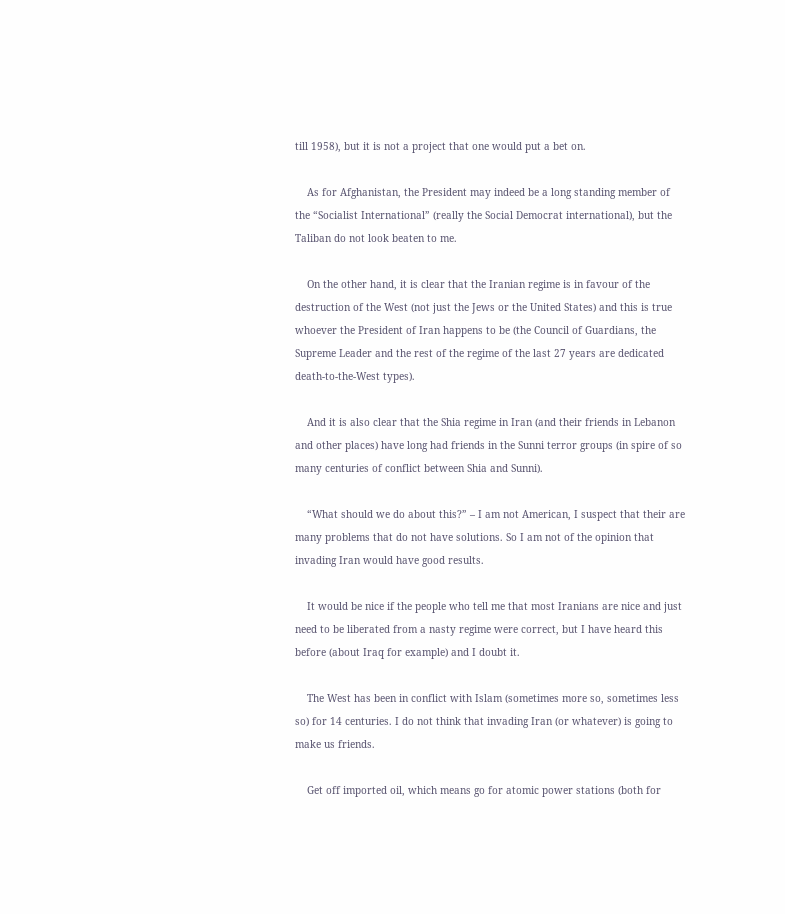till 1958), but it is not a project that one would put a bet on.

    As for Afghanistan, the President may indeed be a long standing member of the “Socialist International” (really the Social Democrat international), but the Taliban do not look beaten to me.

    On the other hand, it is clear that the Iranian regime is in favour of the destruction of the West (not just the Jews or the United States) and this is true whoever the President of Iran happens to be (the Council of Guardians, the Supreme Leader and the rest of the regime of the last 27 years are dedicated death-to-the-West types).

    And it is also clear that the Shia regime in Iran (and their friends in Lebanon and other places) have long had friends in the Sunni terror groups (in spire of so many centuries of conflict between Shia and Sunni).

    “What should we do about this?” – I am not American, I suspect that their are many problems that do not have solutions. So I am not of the opinion that invading Iran would have good results.

    It would be nice if the people who tell me that most Iranians are nice and just need to be liberated from a nasty regime were correct, but I have heard this before (about Iraq for example) and I doubt it.

    The West has been in conflict with Islam (sometimes more so, sometimes less so) for 14 centuries. I do not think that invading Iran (or whatever) is going to make us friends.

    Get off imported oil, which means go for atomic power stations (both for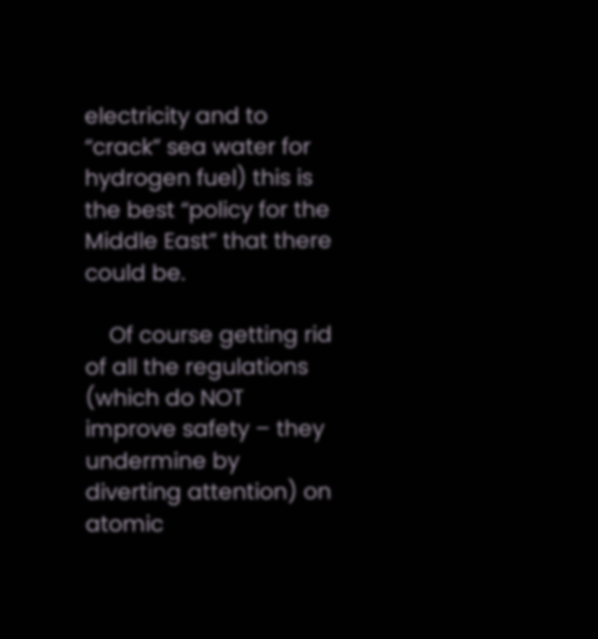electricity and to “crack” sea water for hydrogen fuel) this is the best “policy for the Middle East” that there could be.

    Of course getting rid of all the regulations (which do NOT improve safety – they undermine by diverting attention) on atomic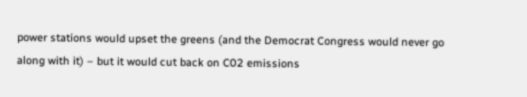power stations would upset the greens (and the Democrat Congress would never go along with it) – but it would cut back on C02 emissions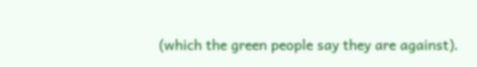(which the green people say they are against).